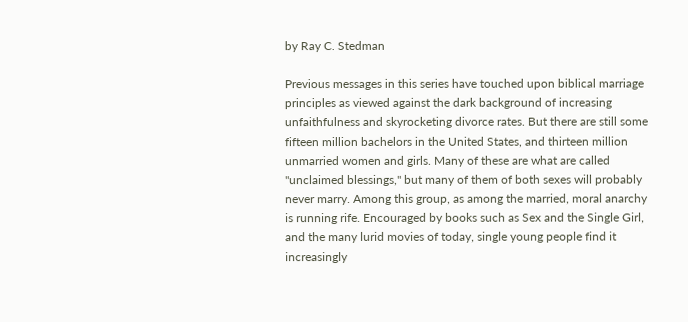by Ray C. Stedman

Previous messages in this series have touched upon biblical marriage principles as viewed against the dark background of increasing unfaithfulness and skyrocketing divorce rates. But there are still some fifteen million bachelors in the United States, and thirteen million unmarried women and girls. Many of these are what are called "unclaimed blessings," but many of them of both sexes will probably never marry. Among this group, as among the married, moral anarchy is running rife. Encouraged by books such as Sex and the Single Girl, and the many lurid movies of today, single young people find it increasingly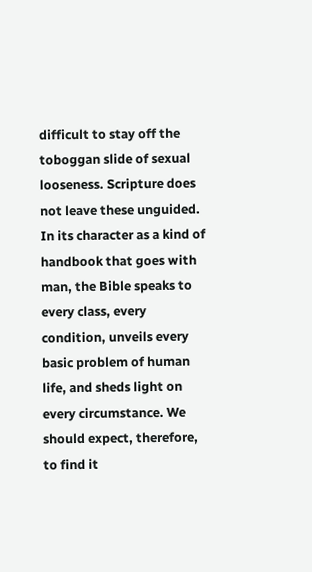difficult to stay off the toboggan slide of sexual looseness. Scripture does not leave these unguided. In its character as a kind of handbook that goes with man, the Bible speaks to every class, every condition, unveils every basic problem of human life, and sheds light on every circumstance. We should expect, therefore, to find it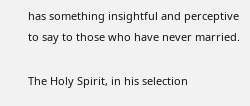has something insightful and perceptive to say to those who have never married.

The Holy Spirit, in his selection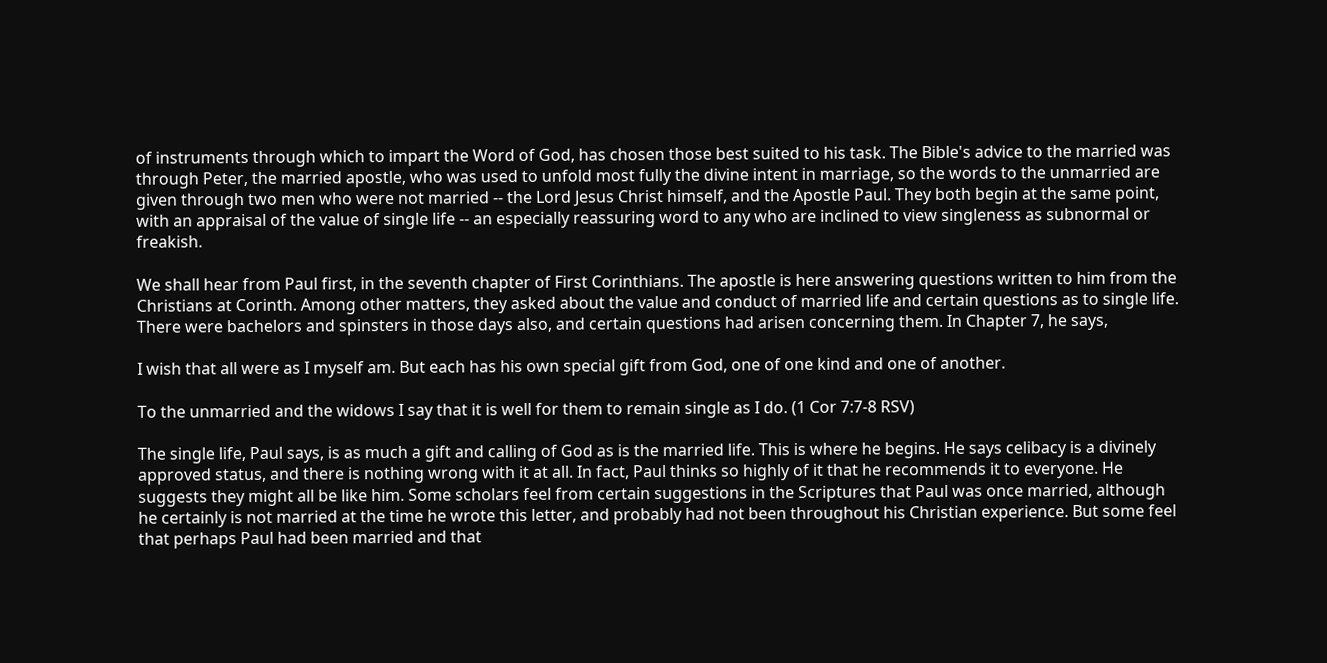of instruments through which to impart the Word of God, has chosen those best suited to his task. The Bible's advice to the married was through Peter, the married apostle, who was used to unfold most fully the divine intent in marriage, so the words to the unmarried are given through two men who were not married -- the Lord Jesus Christ himself, and the Apostle Paul. They both begin at the same point, with an appraisal of the value of single life -- an especially reassuring word to any who are inclined to view singleness as subnormal or freakish.

We shall hear from Paul first, in the seventh chapter of First Corinthians. The apostle is here answering questions written to him from the Christians at Corinth. Among other matters, they asked about the value and conduct of married life and certain questions as to single life. There were bachelors and spinsters in those days also, and certain questions had arisen concerning them. In Chapter 7, he says,

I wish that all were as I myself am. But each has his own special gift from God, one of one kind and one of another.

To the unmarried and the widows I say that it is well for them to remain single as I do. (1 Cor 7:7-8 RSV)

The single life, Paul says, is as much a gift and calling of God as is the married life. This is where he begins. He says celibacy is a divinely approved status, and there is nothing wrong with it at all. In fact, Paul thinks so highly of it that he recommends it to everyone. He suggests they might all be like him. Some scholars feel from certain suggestions in the Scriptures that Paul was once married, although he certainly is not married at the time he wrote this letter, and probably had not been throughout his Christian experience. But some feel that perhaps Paul had been married and that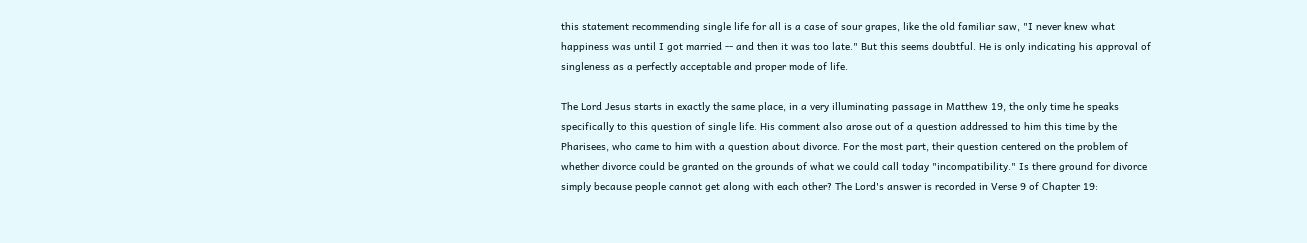this statement recommending single life for all is a case of sour grapes, like the old familiar saw, "I never knew what happiness was until I got married -- and then it was too late." But this seems doubtful. He is only indicating his approval of singleness as a perfectly acceptable and proper mode of life.

The Lord Jesus starts in exactly the same place, in a very illuminating passage in Matthew 19, the only time he speaks specifically to this question of single life. His comment also arose out of a question addressed to him this time by the Pharisees, who came to him with a question about divorce. For the most part, their question centered on the problem of whether divorce could be granted on the grounds of what we could call today "incompatibility." Is there ground for divorce simply because people cannot get along with each other? The Lord's answer is recorded in Verse 9 of Chapter 19: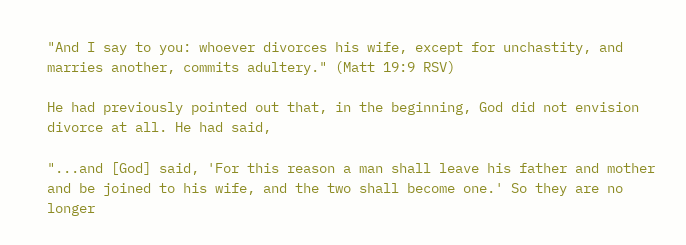"And I say to you: whoever divorces his wife, except for unchastity, and marries another, commits adultery." (Matt 19:9 RSV)

He had previously pointed out that, in the beginning, God did not envision divorce at all. He had said,

"...and [God] said, 'For this reason a man shall leave his father and mother and be joined to his wife, and the two shall become one.' So they are no longer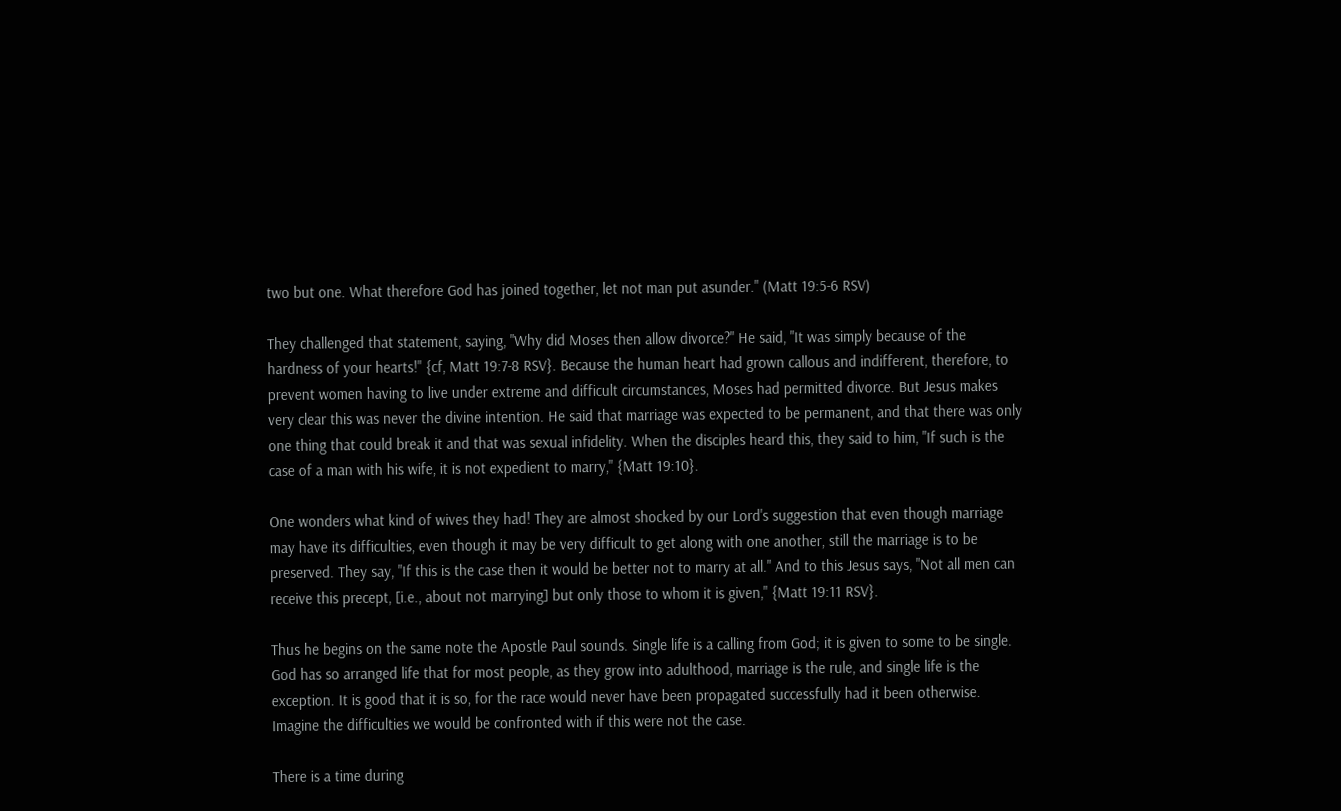two but one. What therefore God has joined together, let not man put asunder." (Matt 19:5-6 RSV)

They challenged that statement, saying, "Why did Moses then allow divorce?" He said, "It was simply because of the hardness of your hearts!" {cf, Matt 19:7-8 RSV}. Because the human heart had grown callous and indifferent, therefore, to prevent women having to live under extreme and difficult circumstances, Moses had permitted divorce. But Jesus makes very clear this was never the divine intention. He said that marriage was expected to be permanent, and that there was only one thing that could break it and that was sexual infidelity. When the disciples heard this, they said to him, "If such is the case of a man with his wife, it is not expedient to marry," {Matt 19:10}.

One wonders what kind of wives they had! They are almost shocked by our Lord's suggestion that even though marriage may have its difficulties, even though it may be very difficult to get along with one another, still the marriage is to be preserved. They say, "If this is the case then it would be better not to marry at all." And to this Jesus says, "Not all men can receive this precept, [i.e., about not marrying] but only those to whom it is given," {Matt 19:11 RSV}.

Thus he begins on the same note the Apostle Paul sounds. Single life is a calling from God; it is given to some to be single. God has so arranged life that for most people, as they grow into adulthood, marriage is the rule, and single life is the exception. It is good that it is so, for the race would never have been propagated successfully had it been otherwise. Imagine the difficulties we would be confronted with if this were not the case.

There is a time during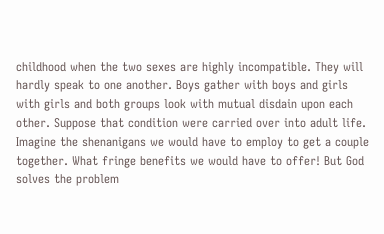childhood when the two sexes are highly incompatible. They will hardly speak to one another. Boys gather with boys and girls with girls and both groups look with mutual disdain upon each other. Suppose that condition were carried over into adult life. Imagine the shenanigans we would have to employ to get a couple together. What fringe benefits we would have to offer! But God solves the problem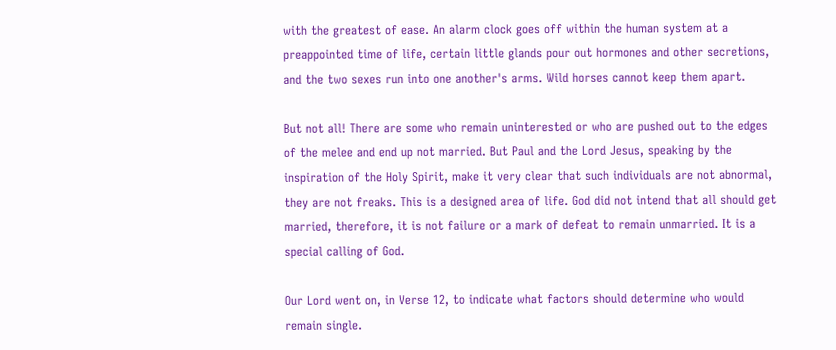with the greatest of ease. An alarm clock goes off within the human system at a preappointed time of life, certain little glands pour out hormones and other secretions, and the two sexes run into one another's arms. Wild horses cannot keep them apart.

But not all! There are some who remain uninterested or who are pushed out to the edges of the melee and end up not married. But Paul and the Lord Jesus, speaking by the inspiration of the Holy Spirit, make it very clear that such individuals are not abnormal, they are not freaks. This is a designed area of life. God did not intend that all should get married, therefore, it is not failure or a mark of defeat to remain unmarried. It is a special calling of God.

Our Lord went on, in Verse 12, to indicate what factors should determine who would remain single.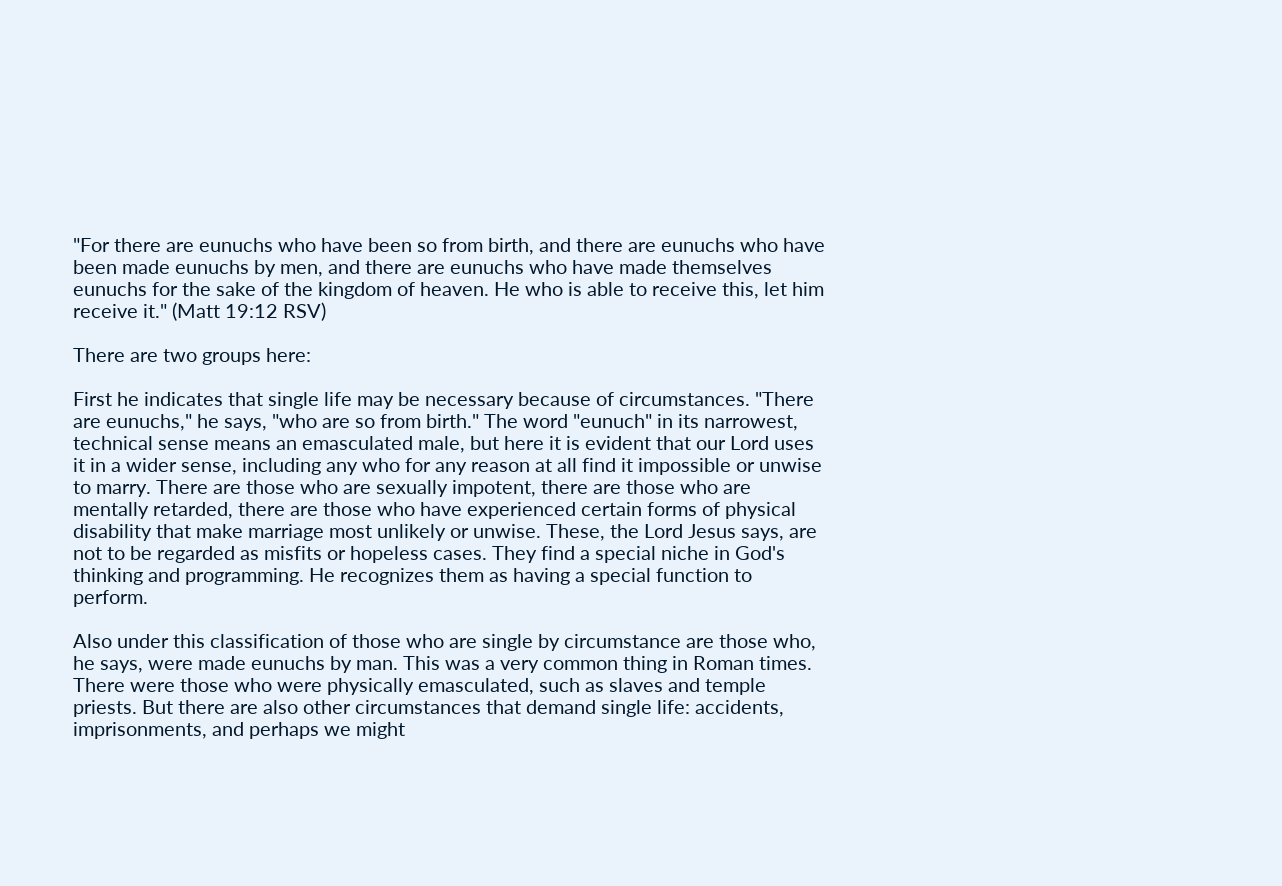"For there are eunuchs who have been so from birth, and there are eunuchs who have been made eunuchs by men, and there are eunuchs who have made themselves eunuchs for the sake of the kingdom of heaven. He who is able to receive this, let him receive it." (Matt 19:12 RSV)

There are two groups here:

First he indicates that single life may be necessary because of circumstances. "There are eunuchs," he says, "who are so from birth." The word "eunuch" in its narrowest, technical sense means an emasculated male, but here it is evident that our Lord uses it in a wider sense, including any who for any reason at all find it impossible or unwise to marry. There are those who are sexually impotent, there are those who are mentally retarded, there are those who have experienced certain forms of physical disability that make marriage most unlikely or unwise. These, the Lord Jesus says, are not to be regarded as misfits or hopeless cases. They find a special niche in God's thinking and programming. He recognizes them as having a special function to perform.

Also under this classification of those who are single by circumstance are those who, he says, were made eunuchs by man. This was a very common thing in Roman times. There were those who were physically emasculated, such as slaves and temple priests. But there are also other circumstances that demand single life: accidents, imprisonments, and perhaps we might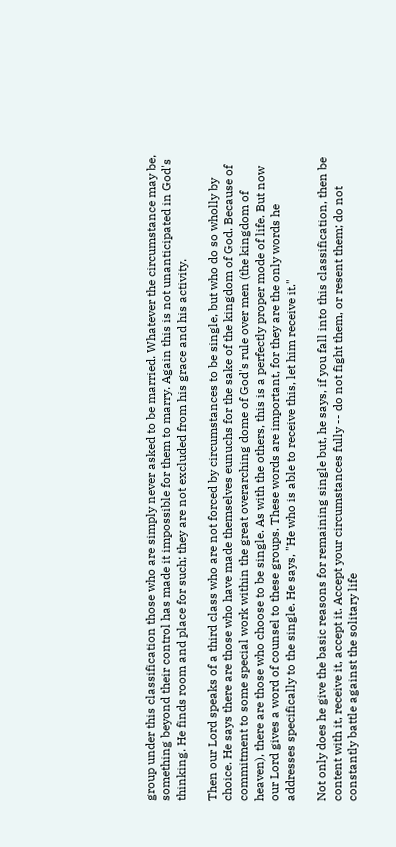group under this classification those who are simply never asked to be married. Whatever the circumstance may be, something beyond their control has made it impossible for them to marry. Again this is not unanticipated in God's thinking. He finds room and place for such; they are not excluded from his grace and his activity.

Then our Lord speaks of a third class who are not forced by circumstances to be single, but who do so wholly by choice. He says there are those who have made themselves eunuchs for the sake of the kingdom of God. Because of commitment to some special work within the great overarching dome of God's rule over men (the kingdom of heaven), there are those who choose to be single. As with the others, this is a perfectly proper mode of life. But now our Lord gives a word of counsel to these groups. These words are important, for they are the only words he addresses specifically to the single. He says, "He who is able to receive this, let him receive it."

Not only does he give the basic reasons for remaining single but, he says, if you fall into this classification, then be content with it, receive it, accept it. Accept your circumstances fully -- do not fight them, or resent them; do not constantly battle against the solitary life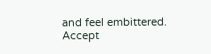and feel embittered. Accept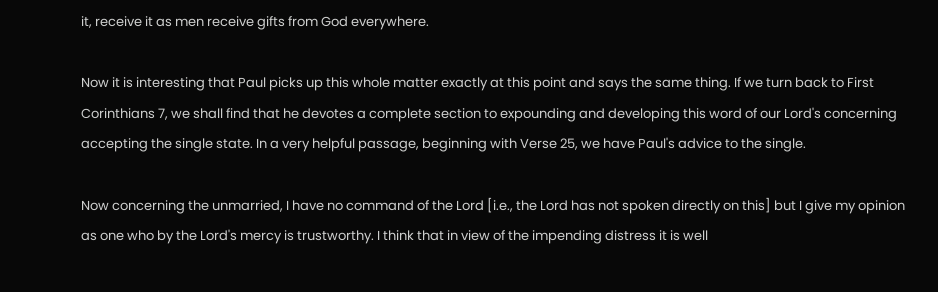it, receive it as men receive gifts from God everywhere.

Now it is interesting that Paul picks up this whole matter exactly at this point and says the same thing. If we turn back to First Corinthians 7, we shall find that he devotes a complete section to expounding and developing this word of our Lord's concerning accepting the single state. In a very helpful passage, beginning with Verse 25, we have Paul's advice to the single.

Now concerning the unmarried, I have no command of the Lord [i.e., the Lord has not spoken directly on this] but I give my opinion as one who by the Lord's mercy is trustworthy. I think that in view of the impending distress it is well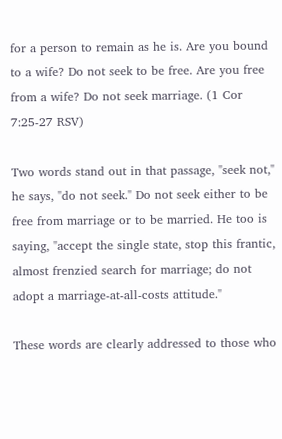for a person to remain as he is. Are you bound to a wife? Do not seek to be free. Are you free from a wife? Do not seek marriage. (1 Cor 7:25-27 RSV)

Two words stand out in that passage, "seek not," he says, "do not seek." Do not seek either to be free from marriage or to be married. He too is saying, "accept the single state, stop this frantic, almost frenzied search for marriage; do not adopt a marriage-at-all-costs attitude."

These words are clearly addressed to those who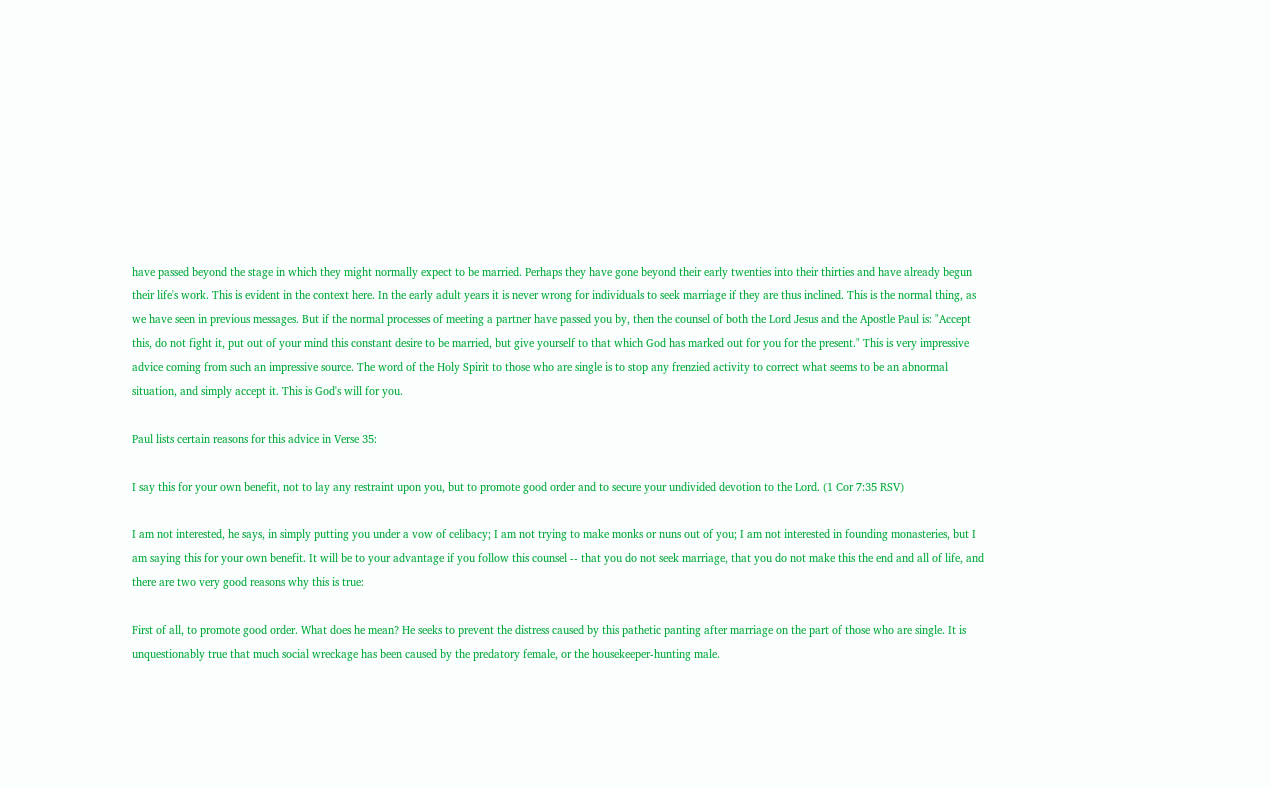have passed beyond the stage in which they might normally expect to be married. Perhaps they have gone beyond their early twenties into their thirties and have already begun their life's work. This is evident in the context here. In the early adult years it is never wrong for individuals to seek marriage if they are thus inclined. This is the normal thing, as we have seen in previous messages. But if the normal processes of meeting a partner have passed you by, then the counsel of both the Lord Jesus and the Apostle Paul is: "Accept this, do not fight it, put out of your mind this constant desire to be married, but give yourself to that which God has marked out for you for the present." This is very impressive advice coming from such an impressive source. The word of the Holy Spirit to those who are single is to stop any frenzied activity to correct what seems to be an abnormal situation, and simply accept it. This is God's will for you.

Paul lists certain reasons for this advice in Verse 35:

I say this for your own benefit, not to lay any restraint upon you, but to promote good order and to secure your undivided devotion to the Lord. (1 Cor 7:35 RSV)

I am not interested, he says, in simply putting you under a vow of celibacy; I am not trying to make monks or nuns out of you; I am not interested in founding monasteries, but I am saying this for your own benefit. It will be to your advantage if you follow this counsel -- that you do not seek marriage, that you do not make this the end and all of life, and there are two very good reasons why this is true:

First of all, to promote good order. What does he mean? He seeks to prevent the distress caused by this pathetic panting after marriage on the part of those who are single. It is unquestionably true that much social wreckage has been caused by the predatory female, or the housekeeper-hunting male.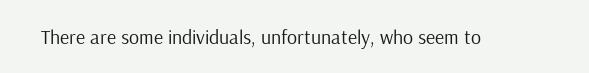There are some individuals, unfortunately, who seem to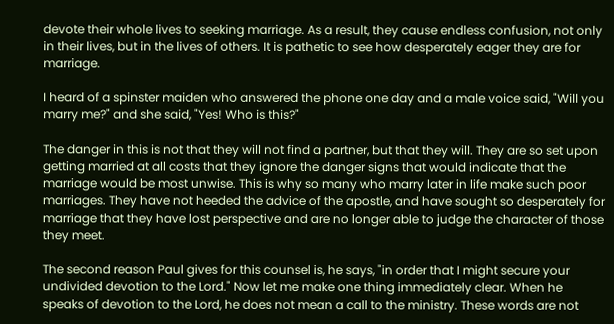devote their whole lives to seeking marriage. As a result, they cause endless confusion, not only in their lives, but in the lives of others. It is pathetic to see how desperately eager they are for marriage.

I heard of a spinster maiden who answered the phone one day and a male voice said, "Will you marry me?" and she said, "Yes! Who is this?"

The danger in this is not that they will not find a partner, but that they will. They are so set upon getting married at all costs that they ignore the danger signs that would indicate that the marriage would be most unwise. This is why so many who marry later in life make such poor marriages. They have not heeded the advice of the apostle, and have sought so desperately for marriage that they have lost perspective and are no longer able to judge the character of those they meet.

The second reason Paul gives for this counsel is, he says, "in order that I might secure your undivided devotion to the Lord." Now let me make one thing immediately clear. When he speaks of devotion to the Lord, he does not mean a call to the ministry. These words are not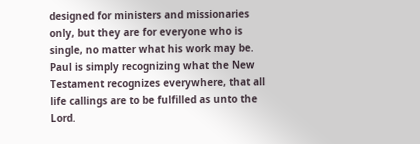designed for ministers and missionaries only, but they are for everyone who is single, no matter what his work may be. Paul is simply recognizing what the New Testament recognizes everywhere, that all life callings are to be fulfilled as unto the Lord.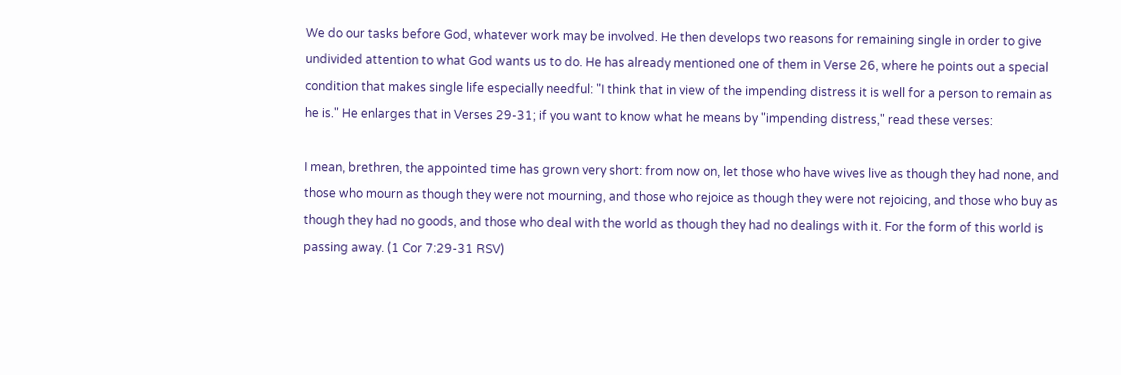We do our tasks before God, whatever work may be involved. He then develops two reasons for remaining single in order to give undivided attention to what God wants us to do. He has already mentioned one of them in Verse 26, where he points out a special condition that makes single life especially needful: "I think that in view of the impending distress it is well for a person to remain as he is." He enlarges that in Verses 29-31; if you want to know what he means by "impending distress," read these verses:

I mean, brethren, the appointed time has grown very short: from now on, let those who have wives live as though they had none, and those who mourn as though they were not mourning, and those who rejoice as though they were not rejoicing, and those who buy as though they had no goods, and those who deal with the world as though they had no dealings with it. For the form of this world is passing away. (1 Cor 7:29-31 RSV)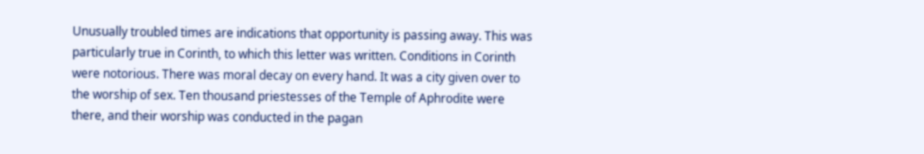Unusually troubled times are indications that opportunity is passing away. This was particularly true in Corinth, to which this letter was written. Conditions in Corinth were notorious. There was moral decay on every hand. It was a city given over to the worship of sex. Ten thousand priestesses of the Temple of Aphrodite were there, and their worship was conducted in the pagan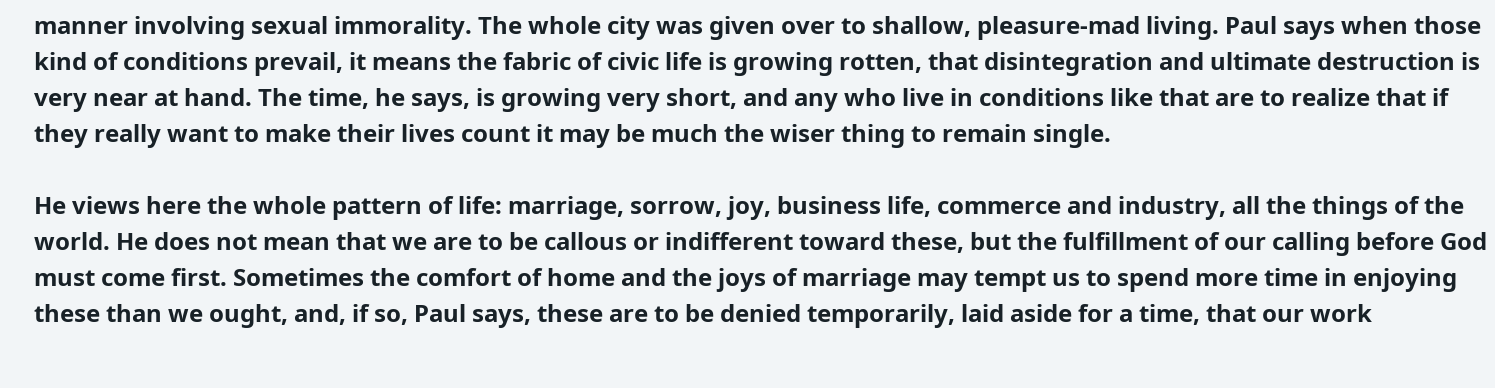manner involving sexual immorality. The whole city was given over to shallow, pleasure-mad living. Paul says when those kind of conditions prevail, it means the fabric of civic life is growing rotten, that disintegration and ultimate destruction is very near at hand. The time, he says, is growing very short, and any who live in conditions like that are to realize that if they really want to make their lives count it may be much the wiser thing to remain single.

He views here the whole pattern of life: marriage, sorrow, joy, business life, commerce and industry, all the things of the world. He does not mean that we are to be callous or indifferent toward these, but the fulfillment of our calling before God must come first. Sometimes the comfort of home and the joys of marriage may tempt us to spend more time in enjoying these than we ought, and, if so, Paul says, these are to be denied temporarily, laid aside for a time, that our work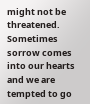might not be threatened. Sometimes sorrow comes into our hearts and we are tempted to go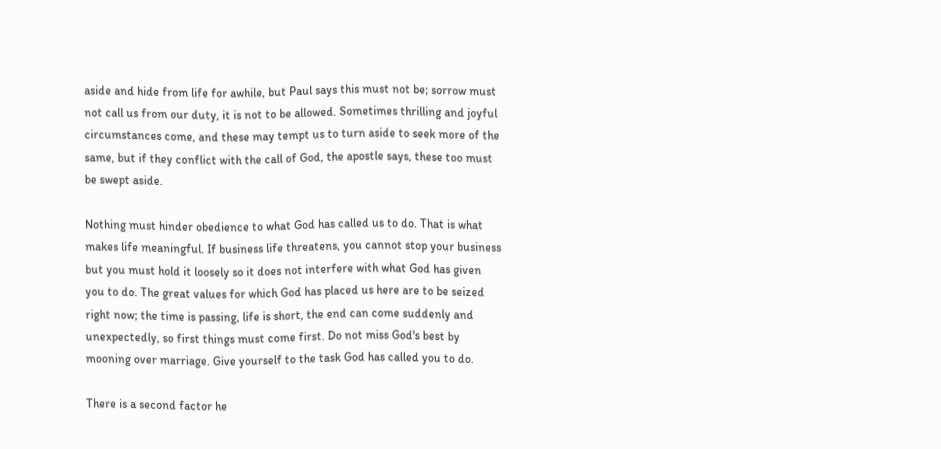aside and hide from life for awhile, but Paul says this must not be; sorrow must not call us from our duty, it is not to be allowed. Sometimes thrilling and joyful circumstances come, and these may tempt us to turn aside to seek more of the same, but if they conflict with the call of God, the apostle says, these too must be swept aside.

Nothing must hinder obedience to what God has called us to do. That is what makes life meaningful. If business life threatens, you cannot stop your business but you must hold it loosely so it does not interfere with what God has given you to do. The great values for which God has placed us here are to be seized right now; the time is passing, life is short, the end can come suddenly and unexpectedly, so first things must come first. Do not miss God's best by mooning over marriage. Give yourself to the task God has called you to do.

There is a second factor he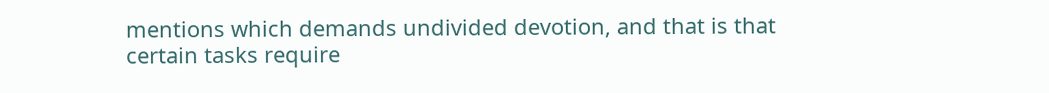mentions which demands undivided devotion, and that is that certain tasks require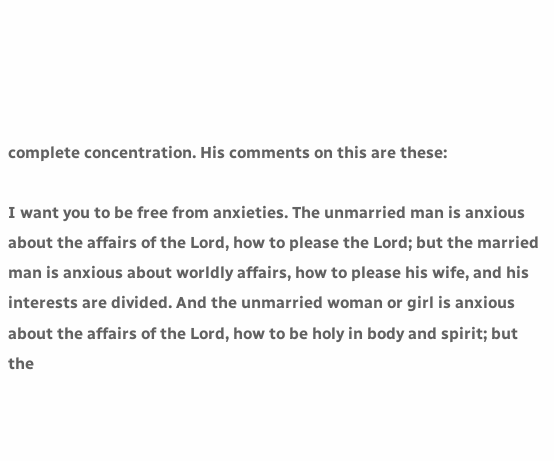complete concentration. His comments on this are these:

I want you to be free from anxieties. The unmarried man is anxious about the affairs of the Lord, how to please the Lord; but the married man is anxious about worldly affairs, how to please his wife, and his interests are divided. And the unmarried woman or girl is anxious about the affairs of the Lord, how to be holy in body and spirit; but the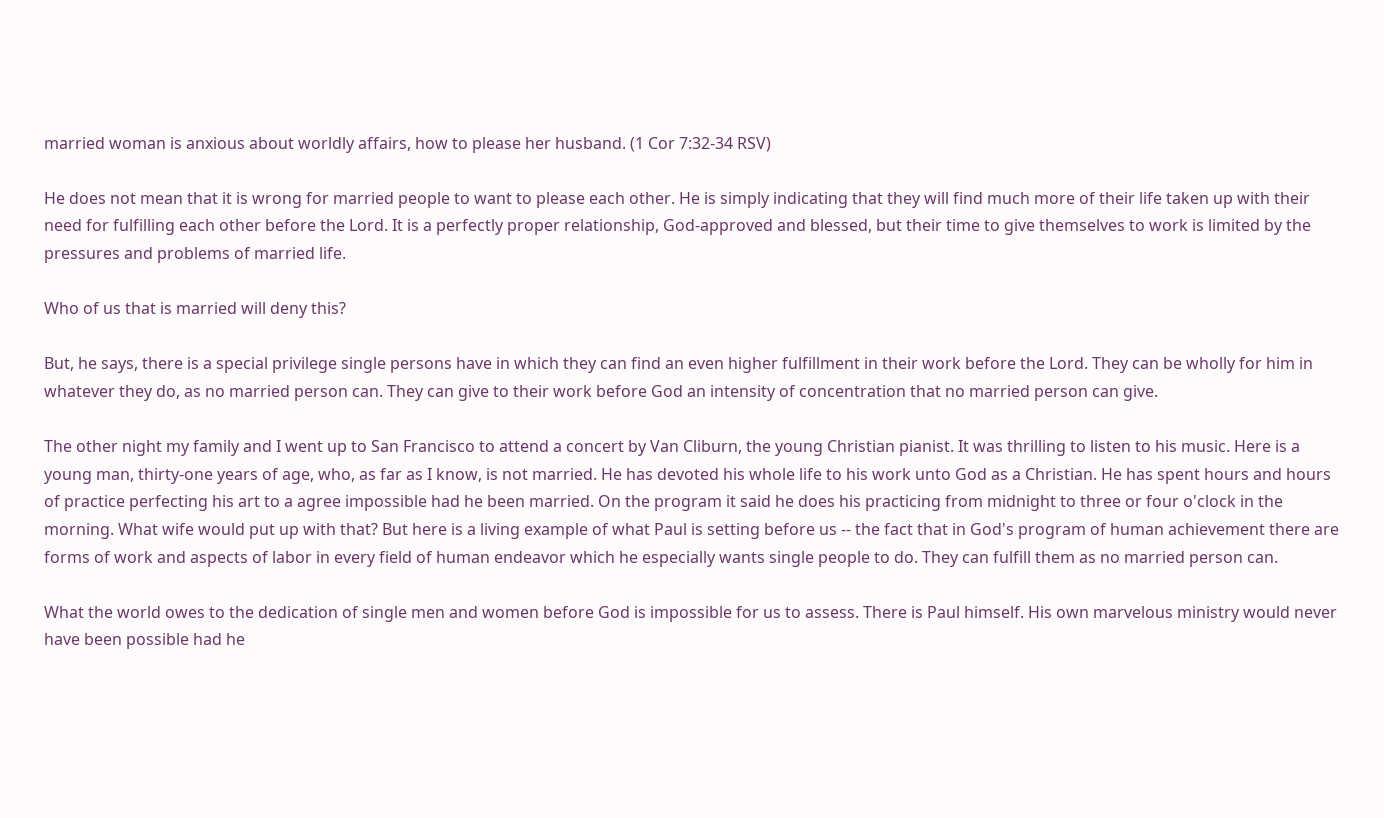married woman is anxious about worldly affairs, how to please her husband. (1 Cor 7:32-34 RSV)

He does not mean that it is wrong for married people to want to please each other. He is simply indicating that they will find much more of their life taken up with their need for fulfilling each other before the Lord. It is a perfectly proper relationship, God-approved and blessed, but their time to give themselves to work is limited by the pressures and problems of married life.

Who of us that is married will deny this?

But, he says, there is a special privilege single persons have in which they can find an even higher fulfillment in their work before the Lord. They can be wholly for him in whatever they do, as no married person can. They can give to their work before God an intensity of concentration that no married person can give.

The other night my family and I went up to San Francisco to attend a concert by Van Cliburn, the young Christian pianist. It was thrilling to listen to his music. Here is a young man, thirty-one years of age, who, as far as I know, is not married. He has devoted his whole life to his work unto God as a Christian. He has spent hours and hours of practice perfecting his art to a agree impossible had he been married. On the program it said he does his practicing from midnight to three or four o'clock in the morning. What wife would put up with that? But here is a living example of what Paul is setting before us -- the fact that in God's program of human achievement there are forms of work and aspects of labor in every field of human endeavor which he especially wants single people to do. They can fulfill them as no married person can.

What the world owes to the dedication of single men and women before God is impossible for us to assess. There is Paul himself. His own marvelous ministry would never have been possible had he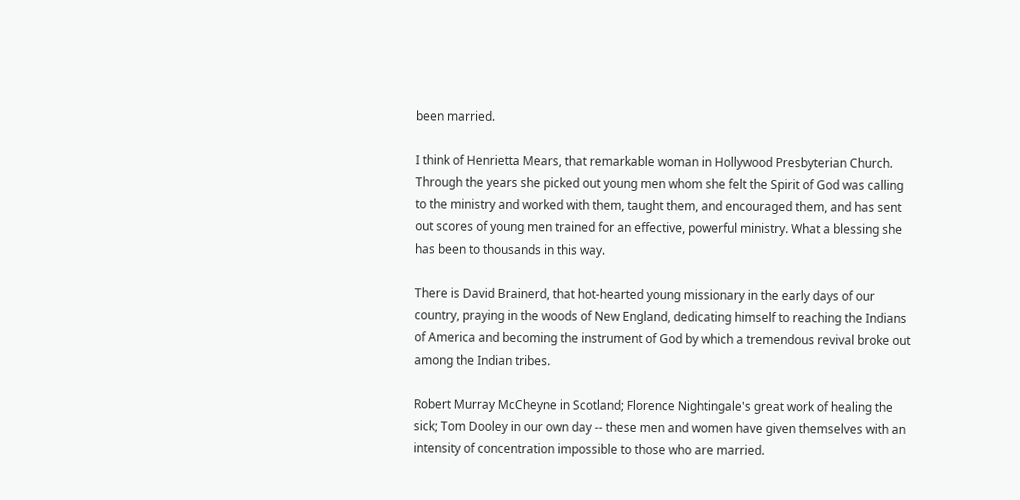been married.

I think of Henrietta Mears, that remarkable woman in Hollywood Presbyterian Church. Through the years she picked out young men whom she felt the Spirit of God was calling to the ministry and worked with them, taught them, and encouraged them, and has sent out scores of young men trained for an effective, powerful ministry. What a blessing she has been to thousands in this way.

There is David Brainerd, that hot-hearted young missionary in the early days of our country, praying in the woods of New England, dedicating himself to reaching the Indians of America and becoming the instrument of God by which a tremendous revival broke out among the Indian tribes.

Robert Murray McCheyne in Scotland; Florence Nightingale's great work of healing the sick; Tom Dooley in our own day -- these men and women have given themselves with an intensity of concentration impossible to those who are married.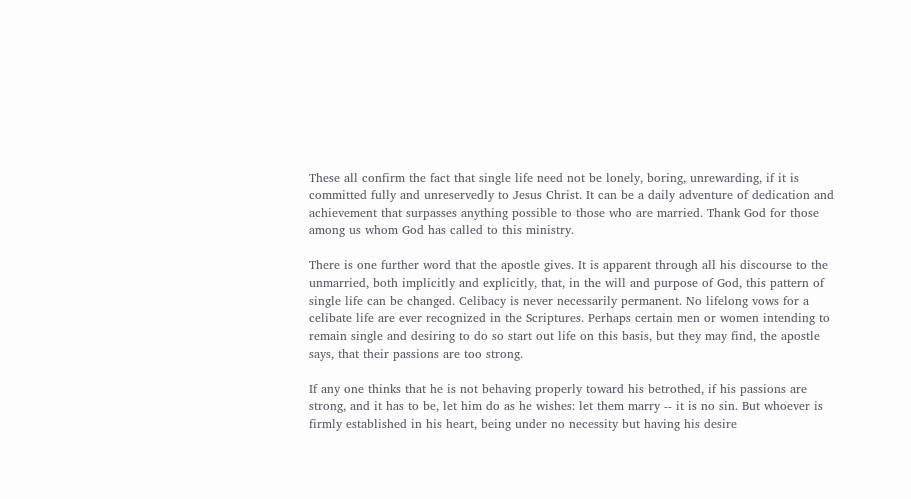These all confirm the fact that single life need not be lonely, boring, unrewarding, if it is committed fully and unreservedly to Jesus Christ. It can be a daily adventure of dedication and achievement that surpasses anything possible to those who are married. Thank God for those among us whom God has called to this ministry.

There is one further word that the apostle gives. It is apparent through all his discourse to the unmarried, both implicitly and explicitly, that, in the will and purpose of God, this pattern of single life can be changed. Celibacy is never necessarily permanent. No lifelong vows for a celibate life are ever recognized in the Scriptures. Perhaps certain men or women intending to remain single and desiring to do so start out life on this basis, but they may find, the apostle says, that their passions are too strong.

If any one thinks that he is not behaving properly toward his betrothed, if his passions are strong, and it has to be, let him do as he wishes: let them marry -- it is no sin. But whoever is firmly established in his heart, being under no necessity but having his desire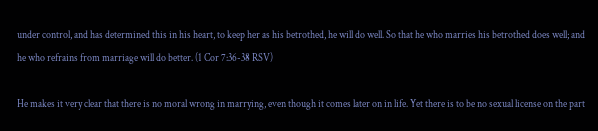under control, and has determined this in his heart, to keep her as his betrothed, he will do well. So that he who marries his betrothed does well; and he who refrains from marriage will do better. (1 Cor 7:36-38 RSV)

He makes it very clear that there is no moral wrong in marrying, even though it comes later on in life. Yet there is to be no sexual license on the part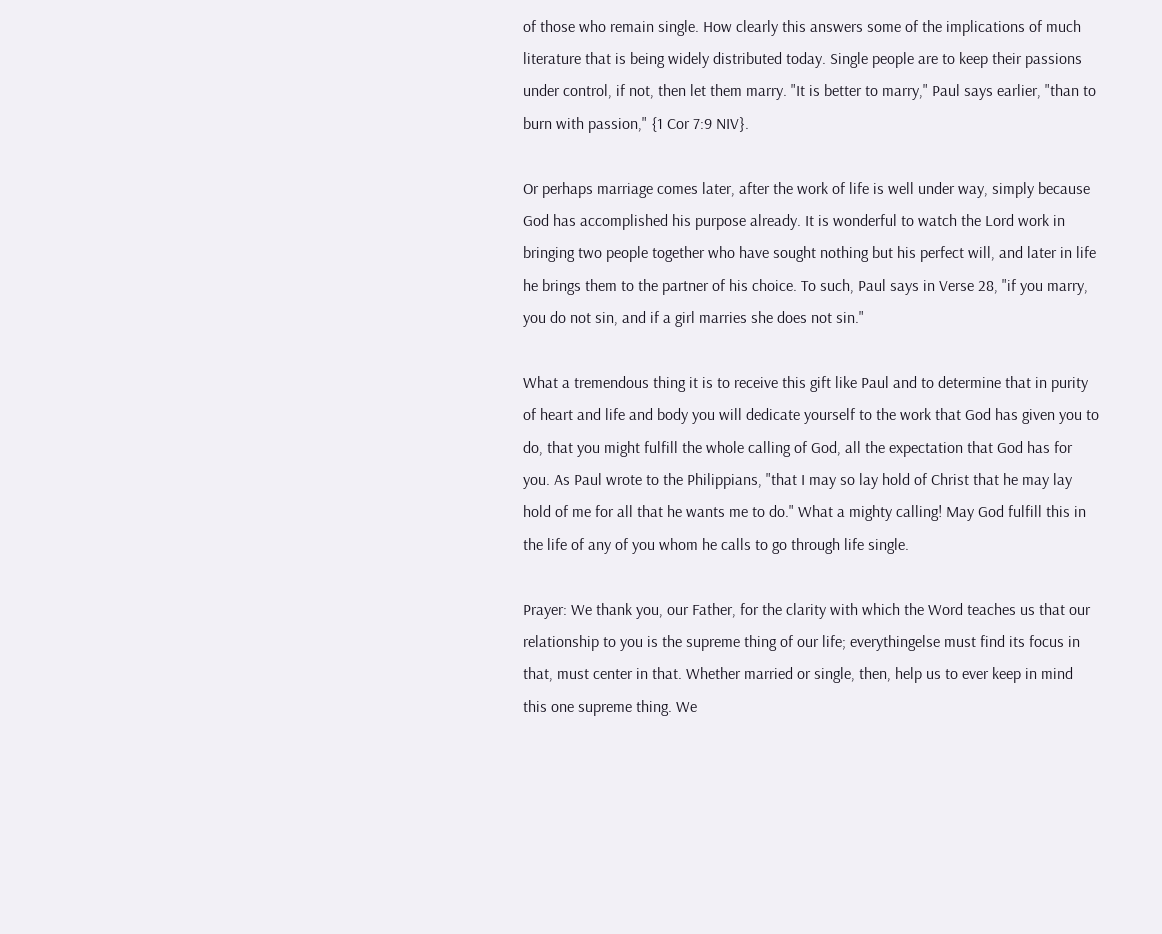of those who remain single. How clearly this answers some of the implications of much literature that is being widely distributed today. Single people are to keep their passions under control, if not, then let them marry. "It is better to marry," Paul says earlier, "than to burn with passion," {1 Cor 7:9 NIV}.

Or perhaps marriage comes later, after the work of life is well under way, simply because God has accomplished his purpose already. It is wonderful to watch the Lord work in bringing two people together who have sought nothing but his perfect will, and later in life he brings them to the partner of his choice. To such, Paul says in Verse 28, "if you marry, you do not sin, and if a girl marries she does not sin."

What a tremendous thing it is to receive this gift like Paul and to determine that in purity of heart and life and body you will dedicate yourself to the work that God has given you to do, that you might fulfill the whole calling of God, all the expectation that God has for you. As Paul wrote to the Philippians, "that I may so lay hold of Christ that he may lay hold of me for all that he wants me to do." What a mighty calling! May God fulfill this in the life of any of you whom he calls to go through life single.

Prayer: We thank you, our Father, for the clarity with which the Word teaches us that our relationship to you is the supreme thing of our life; everythingelse must find its focus in that, must center in that. Whether married or single, then, help us to ever keep in mind this one supreme thing. We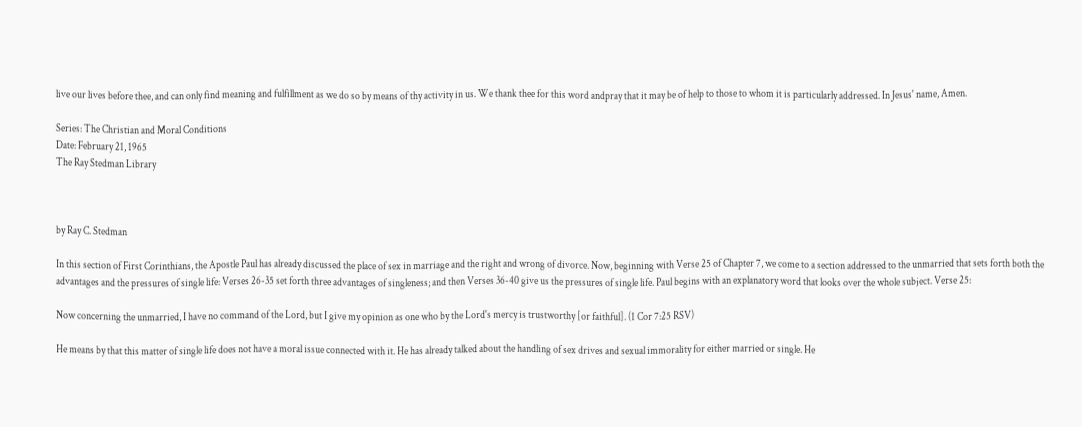live our lives before thee, and can only find meaning and fulfillment as we do so by means of thy activity in us. We thank thee for this word andpray that it may be of help to those to whom it is particularly addressed. In Jesus' name, Amen.

Series: The Christian and Moral Conditions
Date: February 21, 1965
The Ray Stedman Library



by Ray C. Stedman

In this section of First Corinthians, the Apostle Paul has already discussed the place of sex in marriage and the right and wrong of divorce. Now, beginning with Verse 25 of Chapter 7, we come to a section addressed to the unmarried that sets forth both the advantages and the pressures of single life: Verses 26-35 set forth three advantages of singleness; and then Verses 36-40 give us the pressures of single life. Paul begins with an explanatory word that looks over the whole subject. Verse 25:

Now concerning the unmarried, I have no command of the Lord, but I give my opinion as one who by the Lord's mercy is trustworthy [or faithful]. (1 Cor 7:25 RSV)

He means by that this matter of single life does not have a moral issue connected with it. He has already talked about the handling of sex drives and sexual immorality for either married or single. He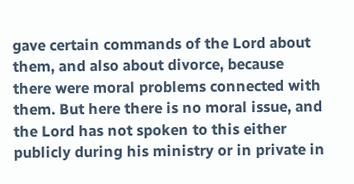gave certain commands of the Lord about them, and also about divorce, because there were moral problems connected with them. But here there is no moral issue, and the Lord has not spoken to this either publicly during his ministry or in private in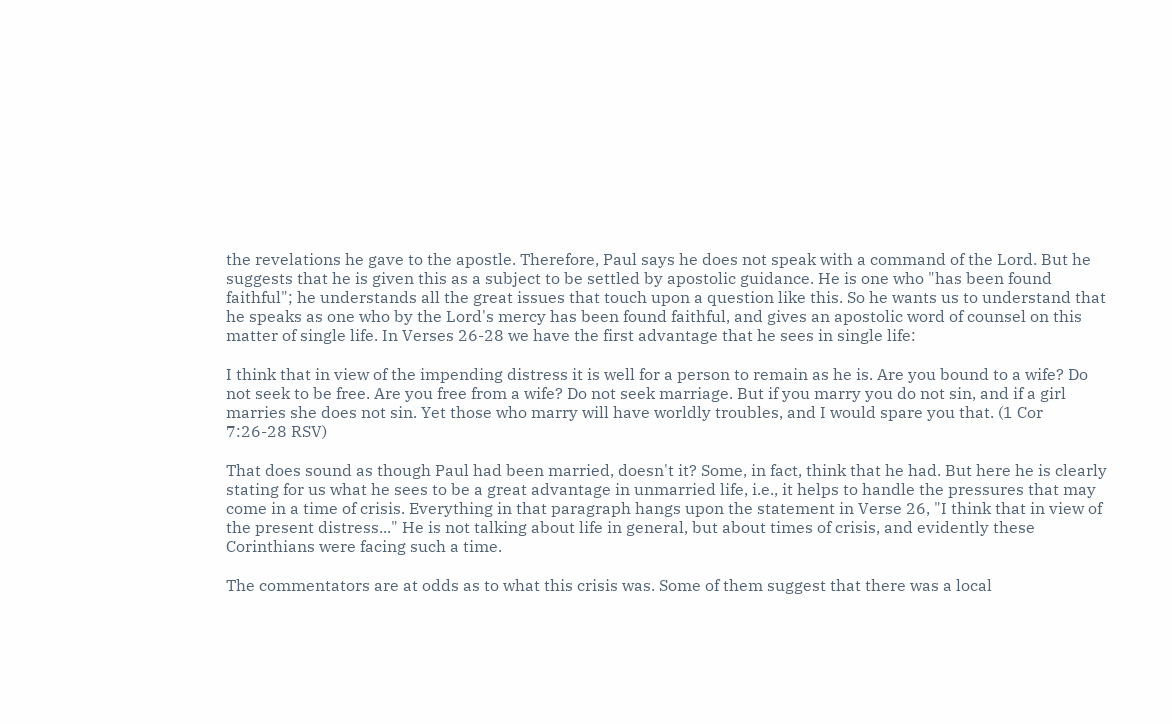the revelations he gave to the apostle. Therefore, Paul says he does not speak with a command of the Lord. But he suggests that he is given this as a subject to be settled by apostolic guidance. He is one who "has been found faithful"; he understands all the great issues that touch upon a question like this. So he wants us to understand that he speaks as one who by the Lord's mercy has been found faithful, and gives an apostolic word of counsel on this matter of single life. In Verses 26-28 we have the first advantage that he sees in single life:

I think that in view of the impending distress it is well for a person to remain as he is. Are you bound to a wife? Do not seek to be free. Are you free from a wife? Do not seek marriage. But if you marry you do not sin, and if a girl marries she does not sin. Yet those who marry will have worldly troubles, and I would spare you that. (1 Cor 7:26-28 RSV)

That does sound as though Paul had been married, doesn't it? Some, in fact, think that he had. But here he is clearly stating for us what he sees to be a great advantage in unmarried life, i.e., it helps to handle the pressures that may come in a time of crisis. Everything in that paragraph hangs upon the statement in Verse 26, "I think that in view of the present distress..." He is not talking about life in general, but about times of crisis, and evidently these Corinthians were facing such a time.

The commentators are at odds as to what this crisis was. Some of them suggest that there was a local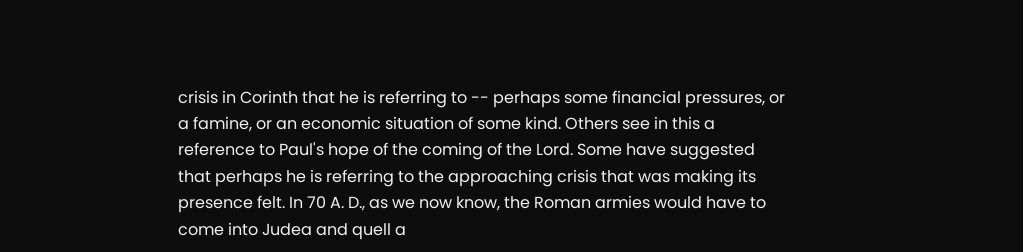crisis in Corinth that he is referring to -- perhaps some financial pressures, or a famine, or an economic situation of some kind. Others see in this a reference to Paul's hope of the coming of the Lord. Some have suggested that perhaps he is referring to the approaching crisis that was making its presence felt. In 70 A. D., as we now know, the Roman armies would have to come into Judea and quell a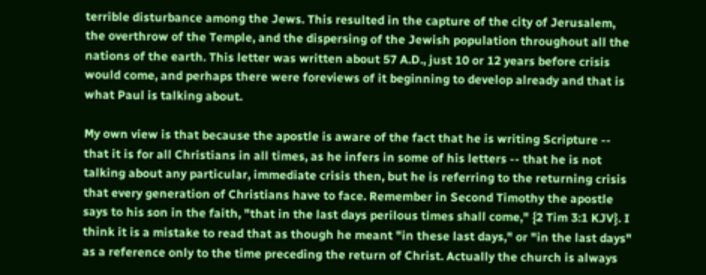terrible disturbance among the Jews. This resulted in the capture of the city of Jerusalem, the overthrow of the Temple, and the dispersing of the Jewish population throughout all the nations of the earth. This letter was written about 57 A.D., just 10 or 12 years before crisis would come, and perhaps there were foreviews of it beginning to develop already and that is what Paul is talking about.

My own view is that because the apostle is aware of the fact that he is writing Scripture -- that it is for all Christians in all times, as he infers in some of his letters -- that he is not talking about any particular, immediate crisis then, but he is referring to the returning crisis that every generation of Christians have to face. Remember in Second Timothy the apostle says to his son in the faith, "that in the last days perilous times shall come," {2 Tim 3:1 KJV}. I think it is a mistake to read that as though he meant "in these last days," or "in the last days" as a reference only to the time preceding the return of Christ. Actually the church is always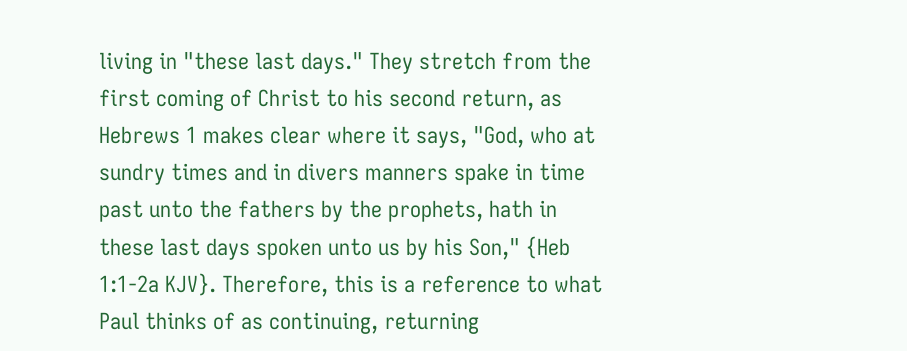living in "these last days." They stretch from the first coming of Christ to his second return, as Hebrews 1 makes clear where it says, "God, who at sundry times and in divers manners spake in time past unto the fathers by the prophets, hath in these last days spoken unto us by his Son," {Heb 1:1-2a KJV}. Therefore, this is a reference to what Paul thinks of as continuing, returning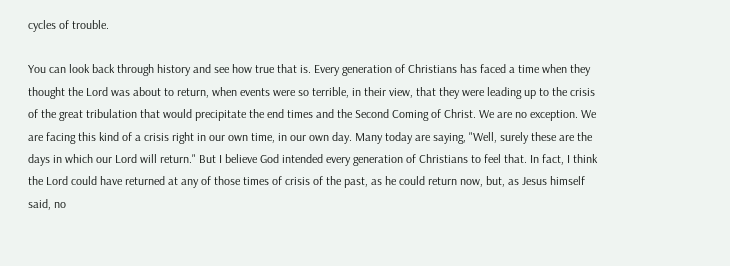cycles of trouble.

You can look back through history and see how true that is. Every generation of Christians has faced a time when they thought the Lord was about to return, when events were so terrible, in their view, that they were leading up to the crisis of the great tribulation that would precipitate the end times and the Second Coming of Christ. We are no exception. We are facing this kind of a crisis right in our own time, in our own day. Many today are saying, "Well, surely these are the days in which our Lord will return." But I believe God intended every generation of Christians to feel that. In fact, I think the Lord could have returned at any of those times of crisis of the past, as he could return now, but, as Jesus himself said, no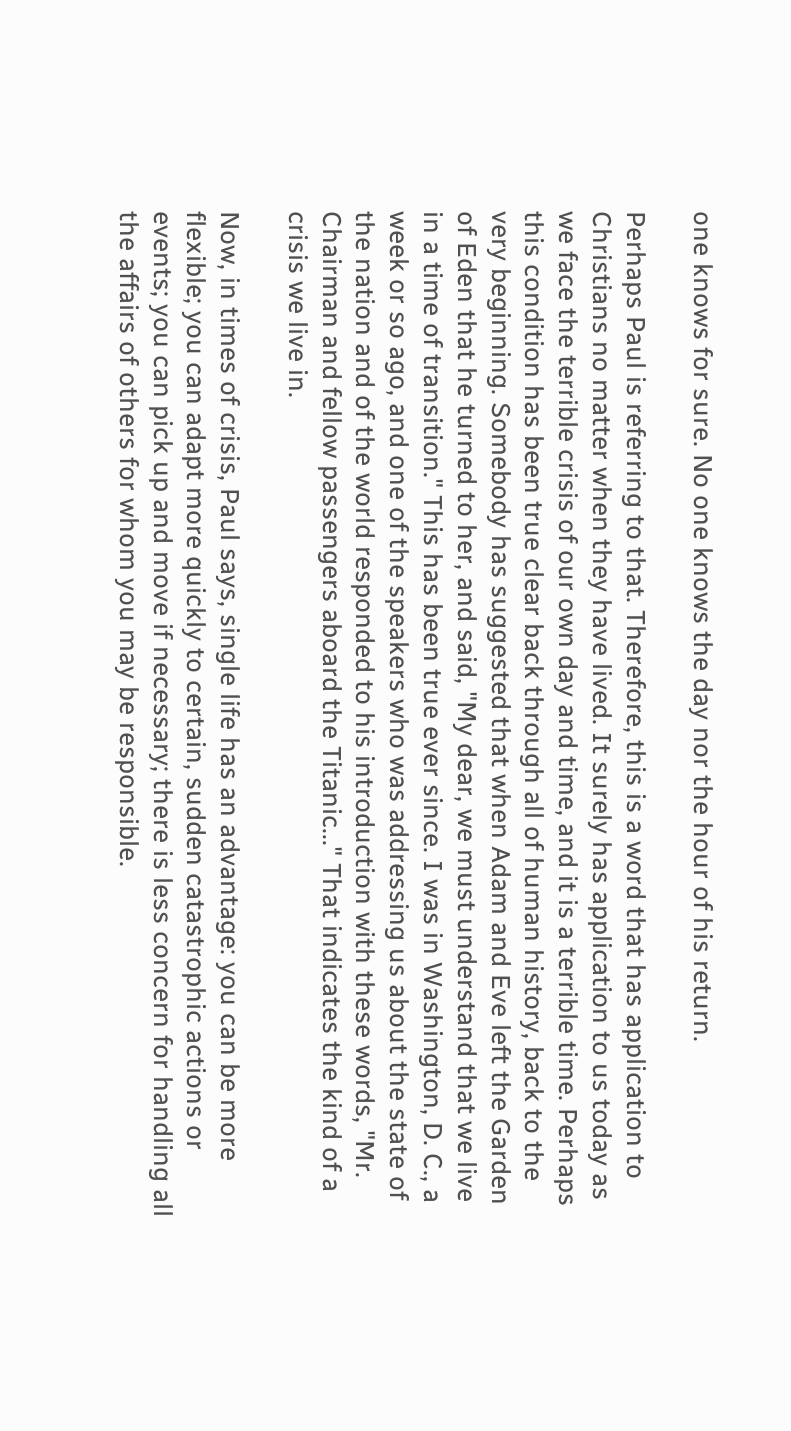one knows for sure. No one knows the day nor the hour of his return.

Perhaps Paul is referring to that. Therefore, this is a word that has application to Christians no matter when they have lived. It surely has application to us today as we face the terrible crisis of our own day and time, and it is a terrible time. Perhaps this condition has been true clear back through all of human history, back to the very beginning. Somebody has suggested that when Adam and Eve left the Garden of Eden that he turned to her, and said, "My dear, we must understand that we live in a time of transition." This has been true ever since. I was in Washington, D. C., a week or so ago, and one of the speakers who was addressing us about the state of the nation and of the world responded to his introduction with these words, "Mr. Chairman and fellow passengers aboard the Titanic..." That indicates the kind of a crisis we live in.

Now, in times of crisis, Paul says, single life has an advantage: you can be more flexible; you can adapt more quickly to certain, sudden catastrophic actions or events; you can pick up and move if necessary; there is less concern for handling all the affairs of others for whom you may be responsible.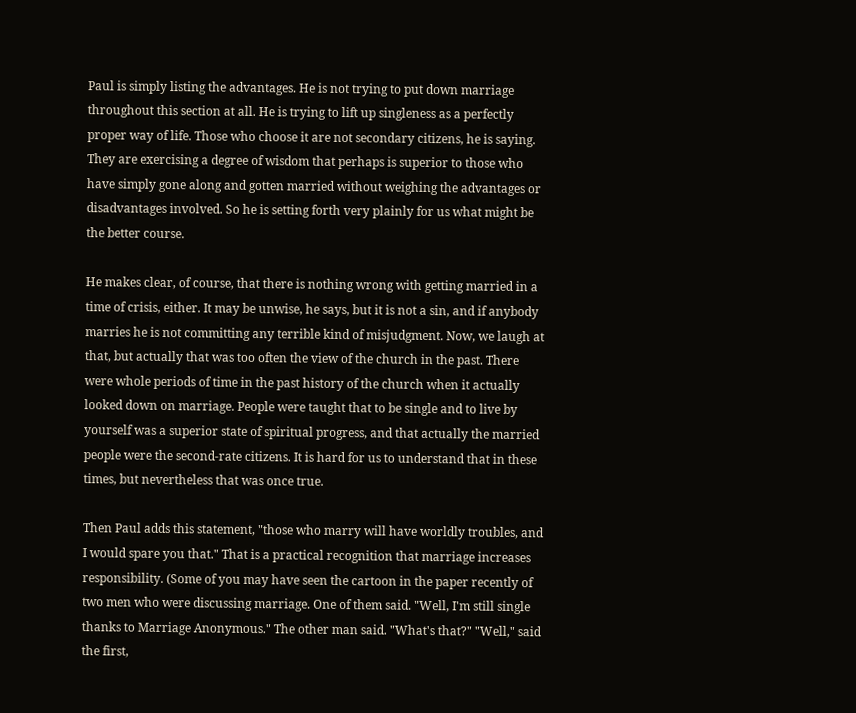Paul is simply listing the advantages. He is not trying to put down marriage throughout this section at all. He is trying to lift up singleness as a perfectly proper way of life. Those who choose it are not secondary citizens, he is saying. They are exercising a degree of wisdom that perhaps is superior to those who have simply gone along and gotten married without weighing the advantages or disadvantages involved. So he is setting forth very plainly for us what might be the better course.

He makes clear, of course, that there is nothing wrong with getting married in a time of crisis, either. It may be unwise, he says, but it is not a sin, and if anybody marries he is not committing any terrible kind of misjudgment. Now, we laugh at that, but actually that was too often the view of the church in the past. There were whole periods of time in the past history of the church when it actually looked down on marriage. People were taught that to be single and to live by yourself was a superior state of spiritual progress, and that actually the married people were the second-rate citizens. It is hard for us to understand that in these times, but nevertheless that was once true.

Then Paul adds this statement, "those who marry will have worldly troubles, and I would spare you that." That is a practical recognition that marriage increases responsibility. (Some of you may have seen the cartoon in the paper recently of two men who were discussing marriage. One of them said. "Well, I'm still single thanks to Marriage Anonymous." The other man said. "What's that?" "Well," said the first,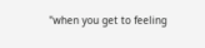"when you get to feeling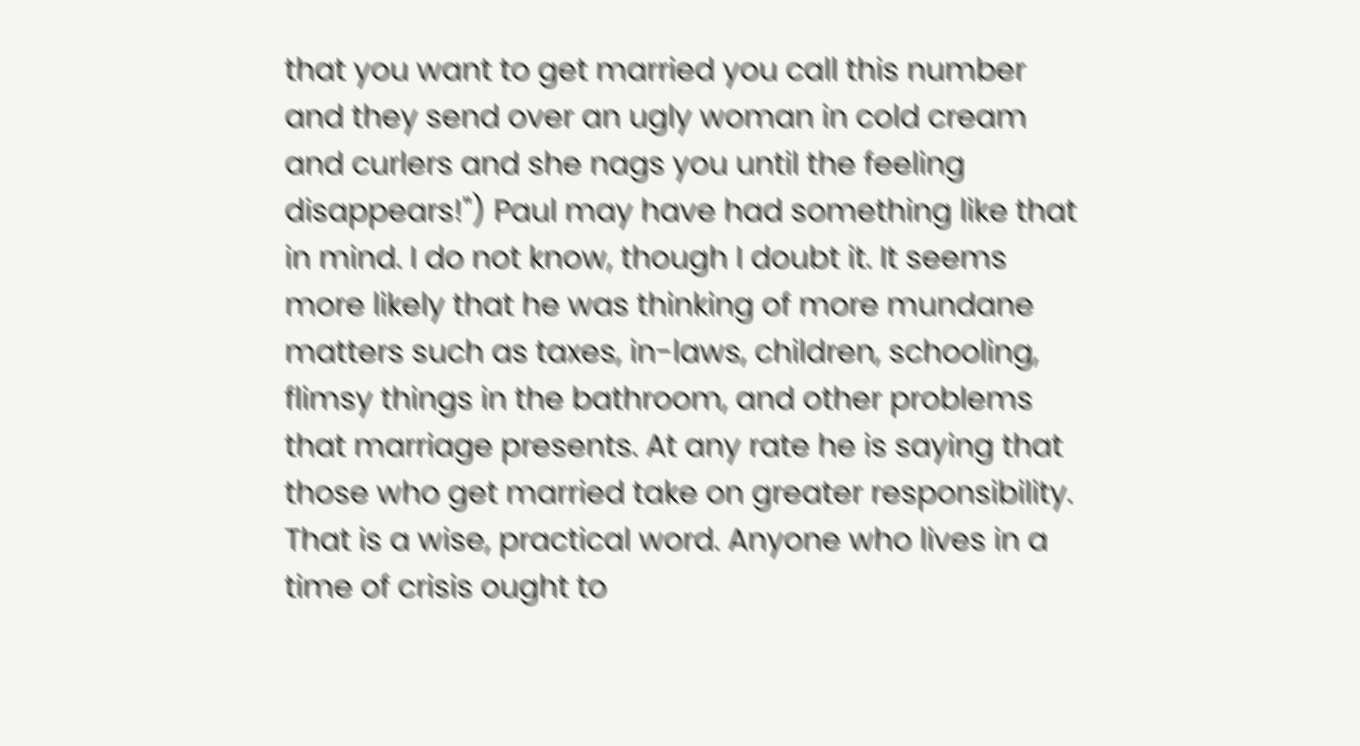that you want to get married you call this number and they send over an ugly woman in cold cream and curlers and she nags you until the feeling disappears!") Paul may have had something like that in mind. I do not know, though I doubt it. It seems more likely that he was thinking of more mundane matters such as taxes, in-laws, children, schooling, flimsy things in the bathroom, and other problems that marriage presents. At any rate he is saying that those who get married take on greater responsibility. That is a wise, practical word. Anyone who lives in a time of crisis ought to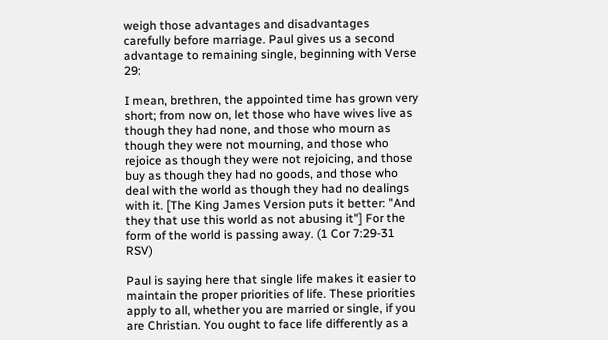weigh those advantages and disadvantages carefully before marriage. Paul gives us a second advantage to remaining single, beginning with Verse 29:

I mean, brethren, the appointed time has grown very short; from now on, let those who have wives live as though they had none, and those who mourn as though they were not mourning, and those who rejoice as though they were not rejoicing, and those buy as though they had no goods, and those who deal with the world as though they had no dealings with it. [The King James Version puts it better: "And they that use this world as not abusing it"] For the form of the world is passing away. (1 Cor 7:29-31 RSV)

Paul is saying here that single life makes it easier to maintain the proper priorities of life. These priorities apply to all, whether you are married or single, if you are Christian. You ought to face life differently as a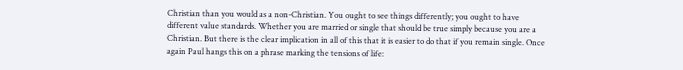Christian than you would as a non-Christian. You ought to see things differently; you ought to have different value standards. Whether you are married or single that should be true simply because you are a Christian. But there is the clear implication in all of this that it is easier to do that if you remain single. Once again Paul hangs this on a phrase marking the tensions of life: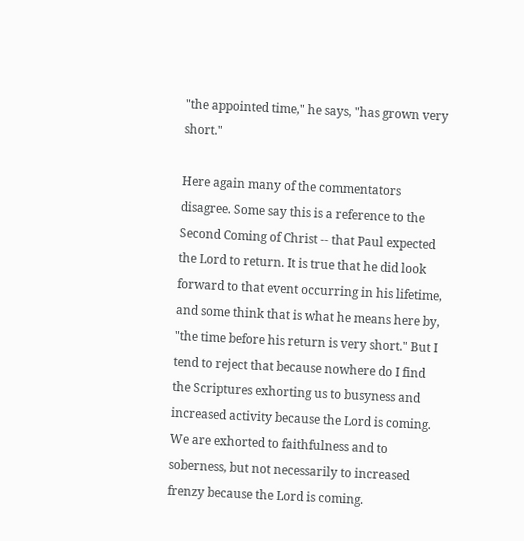"the appointed time," he says, "has grown very short."

Here again many of the commentators disagree. Some say this is a reference to the Second Coming of Christ -- that Paul expected the Lord to return. It is true that he did look forward to that event occurring in his lifetime, and some think that is what he means here by, "the time before his return is very short." But I tend to reject that because nowhere do I find the Scriptures exhorting us to busyness and increased activity because the Lord is coming. We are exhorted to faithfulness and to soberness, but not necessarily to increased frenzy because the Lord is coming.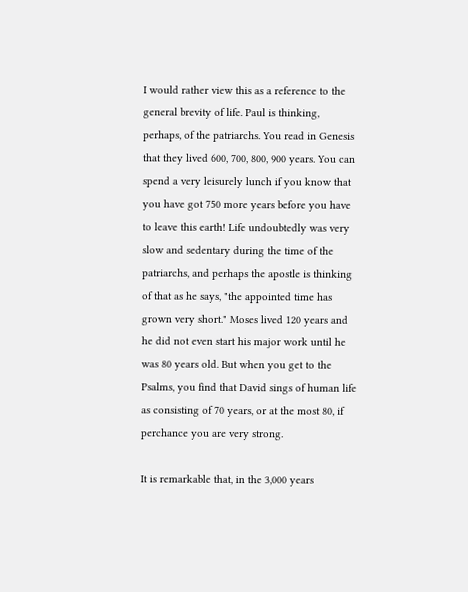I would rather view this as a reference to the general brevity of life. Paul is thinking, perhaps, of the patriarchs. You read in Genesis that they lived 600, 700, 800, 900 years. You can spend a very leisurely lunch if you know that you have got 750 more years before you have to leave this earth! Life undoubtedly was very slow and sedentary during the time of the patriarchs, and perhaps the apostle is thinking of that as he says, "the appointed time has grown very short." Moses lived 120 years and he did not even start his major work until he was 80 years old. But when you get to the Psalms, you find that David sings of human life as consisting of 70 years, or at the most 80, if perchance you are very strong.

It is remarkable that, in the 3,000 years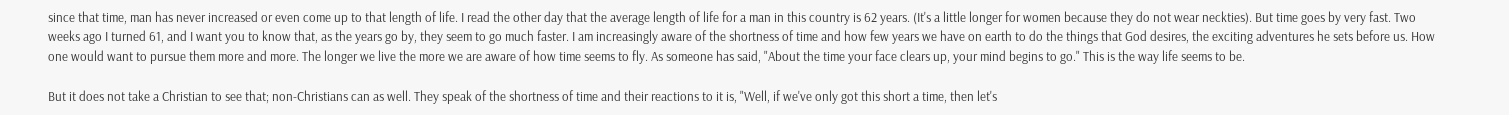since that time, man has never increased or even come up to that length of life. I read the other day that the average length of life for a man in this country is 62 years. (It's a little longer for women because they do not wear neckties). But time goes by very fast. Two weeks ago I turned 61, and I want you to know that, as the years go by, they seem to go much faster. I am increasingly aware of the shortness of time and how few years we have on earth to do the things that God desires, the exciting adventures he sets before us. How one would want to pursue them more and more. The longer we live the more we are aware of how time seems to fly. As someone has said, "About the time your face clears up, your mind begins to go." This is the way life seems to be.

But it does not take a Christian to see that; non-Christians can as well. They speak of the shortness of time and their reactions to it is, "Well, if we've only got this short a time, then let's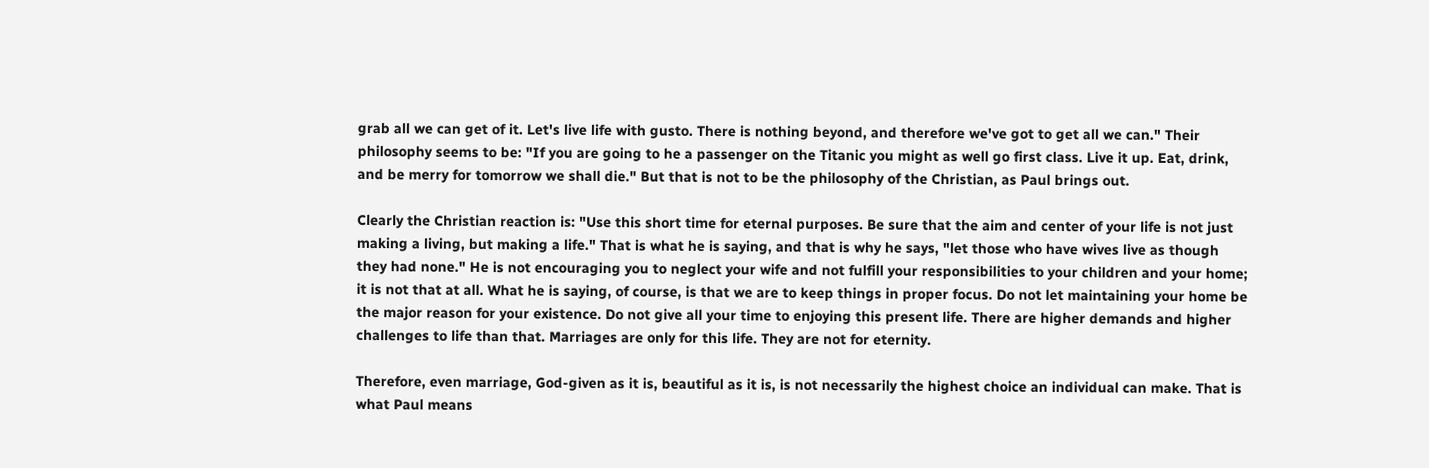grab all we can get of it. Let's live life with gusto. There is nothing beyond, and therefore we've got to get all we can." Their philosophy seems to be: "If you are going to he a passenger on the Titanic you might as well go first class. Live it up. Eat, drink, and be merry for tomorrow we shall die." But that is not to be the philosophy of the Christian, as Paul brings out.

Clearly the Christian reaction is: "Use this short time for eternal purposes. Be sure that the aim and center of your life is not just making a living, but making a life." That is what he is saying, and that is why he says, "let those who have wives live as though they had none." He is not encouraging you to neglect your wife and not fulfill your responsibilities to your children and your home; it is not that at all. What he is saying, of course, is that we are to keep things in proper focus. Do not let maintaining your home be the major reason for your existence. Do not give all your time to enjoying this present life. There are higher demands and higher challenges to life than that. Marriages are only for this life. They are not for eternity.

Therefore, even marriage, God-given as it is, beautiful as it is, is not necessarily the highest choice an individual can make. That is what Paul means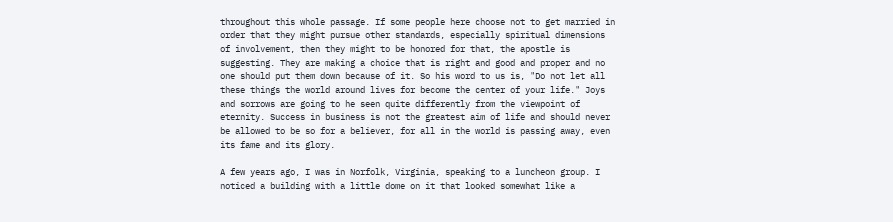throughout this whole passage. If some people here choose not to get married in order that they might pursue other standards, especially spiritual dimensions of involvement, then they might to be honored for that, the apostle is suggesting. They are making a choice that is right and good and proper and no one should put them down because of it. So his word to us is, "Do not let all these things the world around lives for become the center of your life." Joys and sorrows are going to he seen quite differently from the viewpoint of eternity. Success in business is not the greatest aim of life and should never be allowed to be so for a believer, for all in the world is passing away, even its fame and its glory.

A few years ago, I was in Norfolk, Virginia, speaking to a luncheon group. I noticed a building with a little dome on it that looked somewhat like a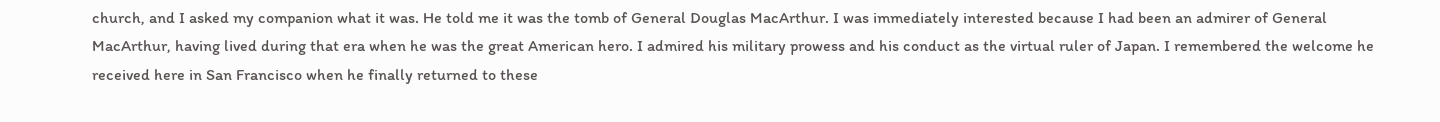church, and I asked my companion what it was. He told me it was the tomb of General Douglas MacArthur. I was immediately interested because I had been an admirer of General MacArthur, having lived during that era when he was the great American hero. I admired his military prowess and his conduct as the virtual ruler of Japan. I remembered the welcome he received here in San Francisco when he finally returned to these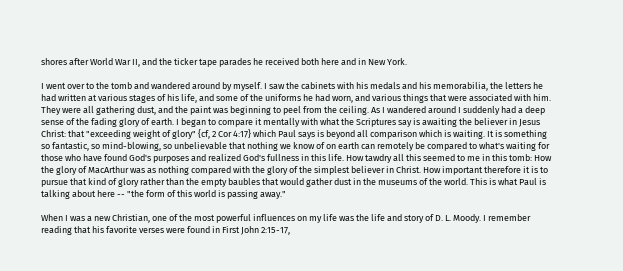shores after World War II, and the ticker tape parades he received both here and in New York.

I went over to the tomb and wandered around by myself. I saw the cabinets with his medals and his memorabilia, the letters he had written at various stages of his life, and some of the uniforms he had worn, and various things that were associated with him. They were all gathering dust, and the paint was beginning to peel from the ceiling. As I wandered around I suddenly had a deep sense of the fading glory of earth. I began to compare it mentally with what the Scriptures say is awaiting the believer in Jesus Christ: that "exceeding weight of glory" {cf, 2 Cor 4:17} which Paul says is beyond all comparison which is waiting. It is something so fantastic, so mind-blowing, so unbelievable that nothing we know of on earth can remotely be compared to what's waiting for those who have found God's purposes and realized God's fullness in this life. How tawdry all this seemed to me in this tomb: How the glory of MacArthur was as nothing compared with the glory of the simplest believer in Christ. How important therefore it is to pursue that kind of glory rather than the empty baubles that would gather dust in the museums of the world. This is what Paul is talking about here -- "the form of this world is passing away."

When I was a new Christian, one of the most powerful influences on my life was the life and story of D. L. Moody. I remember reading that his favorite verses were found in First John 2:15-17,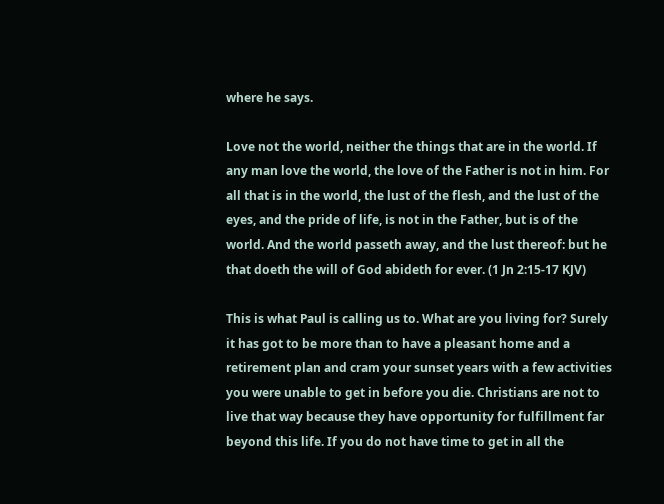where he says.

Love not the world, neither the things that are in the world. If any man love the world, the love of the Father is not in him. For all that is in the world, the lust of the flesh, and the lust of the eyes, and the pride of life, is not in the Father, but is of the world. And the world passeth away, and the lust thereof: but he that doeth the will of God abideth for ever. (1 Jn 2:15-17 KJV)

This is what Paul is calling us to. What are you living for? Surely it has got to be more than to have a pleasant home and a retirement plan and cram your sunset years with a few activities you were unable to get in before you die. Christians are not to live that way because they have opportunity for fulfillment far beyond this life. If you do not have time to get in all the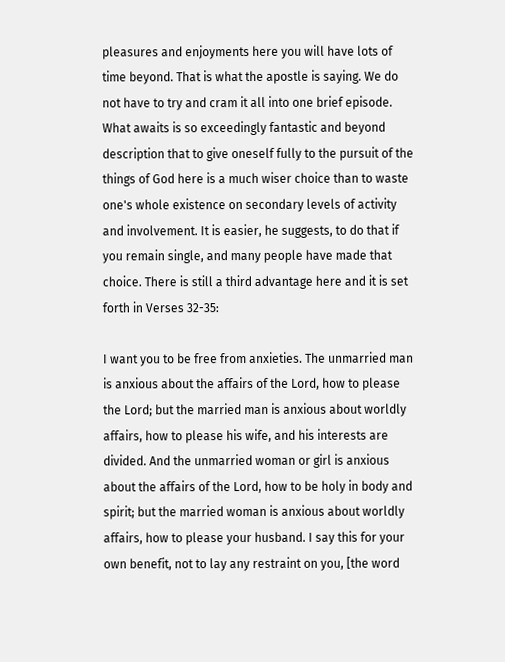pleasures and enjoyments here you will have lots of time beyond. That is what the apostle is saying. We do not have to try and cram it all into one brief episode. What awaits is so exceedingly fantastic and beyond description that to give oneself fully to the pursuit of the things of God here is a much wiser choice than to waste one's whole existence on secondary levels of activity and involvement. It is easier, he suggests, to do that if you remain single, and many people have made that choice. There is still a third advantage here and it is set forth in Verses 32-35:

I want you to be free from anxieties. The unmarried man is anxious about the affairs of the Lord, how to please the Lord; but the married man is anxious about worldly affairs, how to please his wife, and his interests are divided. And the unmarried woman or girl is anxious about the affairs of the Lord, how to be holy in body and spirit; but the married woman is anxious about worldly affairs, how to please your husband. I say this for your own benefit, not to lay any restraint on you, [the word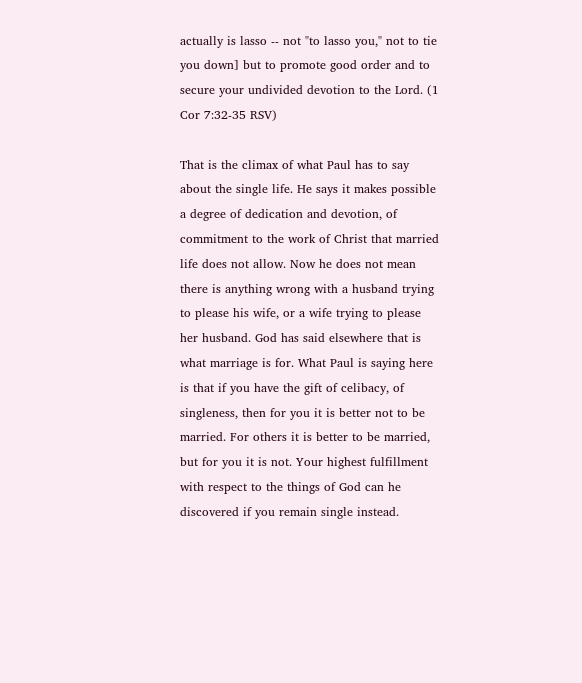actually is lasso -- not "to lasso you," not to tie you down] but to promote good order and to secure your undivided devotion to the Lord. (1 Cor 7:32-35 RSV)

That is the climax of what Paul has to say about the single life. He says it makes possible a degree of dedication and devotion, of commitment to the work of Christ that married life does not allow. Now he does not mean there is anything wrong with a husband trying to please his wife, or a wife trying to please her husband. God has said elsewhere that is what marriage is for. What Paul is saying here is that if you have the gift of celibacy, of singleness, then for you it is better not to be married. For others it is better to be married, but for you it is not. Your highest fulfillment with respect to the things of God can he discovered if you remain single instead.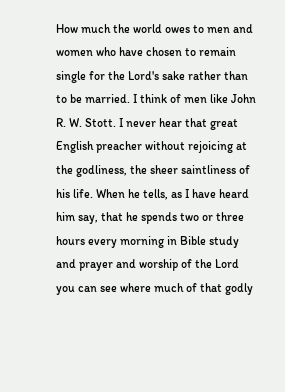How much the world owes to men and women who have chosen to remain single for the Lord's sake rather than to be married. I think of men like John R. W. Stott. I never hear that great English preacher without rejoicing at the godliness, the sheer saintliness of his life. When he tells, as I have heard him say, that he spends two or three hours every morning in Bible study and prayer and worship of the Lord you can see where much of that godly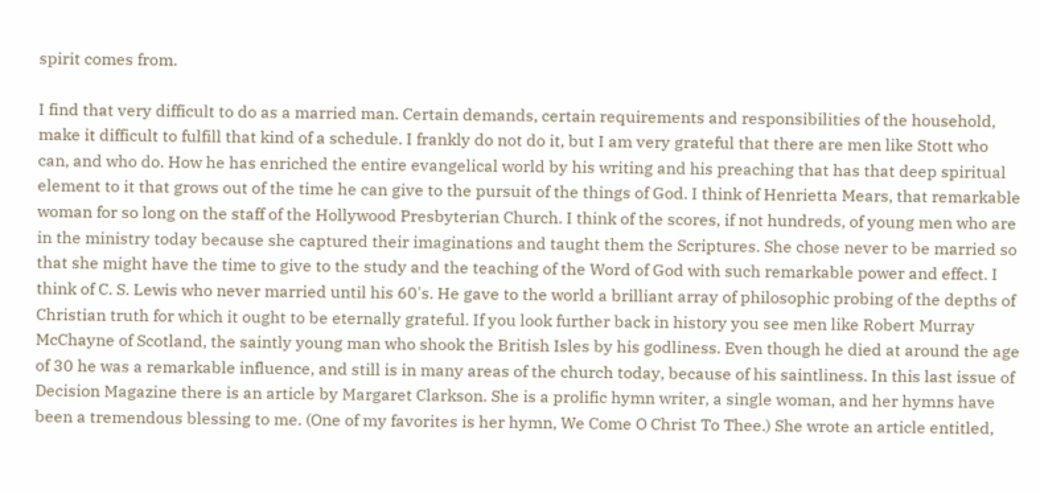spirit comes from.

I find that very difficult to do as a married man. Certain demands, certain requirements and responsibilities of the household, make it difficult to fulfill that kind of a schedule. I frankly do not do it, but I am very grateful that there are men like Stott who can, and who do. How he has enriched the entire evangelical world by his writing and his preaching that has that deep spiritual element to it that grows out of the time he can give to the pursuit of the things of God. I think of Henrietta Mears, that remarkable woman for so long on the staff of the Hollywood Presbyterian Church. I think of the scores, if not hundreds, of young men who are in the ministry today because she captured their imaginations and taught them the Scriptures. She chose never to be married so that she might have the time to give to the study and the teaching of the Word of God with such remarkable power and effect. I think of C. S. Lewis who never married until his 60's. He gave to the world a brilliant array of philosophic probing of the depths of Christian truth for which it ought to be eternally grateful. If you look further back in history you see men like Robert Murray McChayne of Scotland, the saintly young man who shook the British Isles by his godliness. Even though he died at around the age of 30 he was a remarkable influence, and still is in many areas of the church today, because of his saintliness. In this last issue of Decision Magazine there is an article by Margaret Clarkson. She is a prolific hymn writer, a single woman, and her hymns have been a tremendous blessing to me. (One of my favorites is her hymn, We Come O Christ To Thee.) She wrote an article entitled,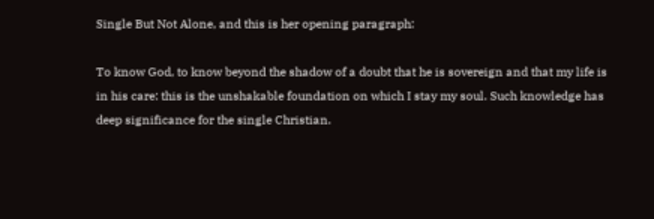Single But Not Alone, and this is her opening paragraph:

To know God, to know beyond the shadow of a doubt that he is sovereign and that my life is in his care: this is the unshakable foundation on which I stay my soul. Such knowledge has deep significance for the single Christian.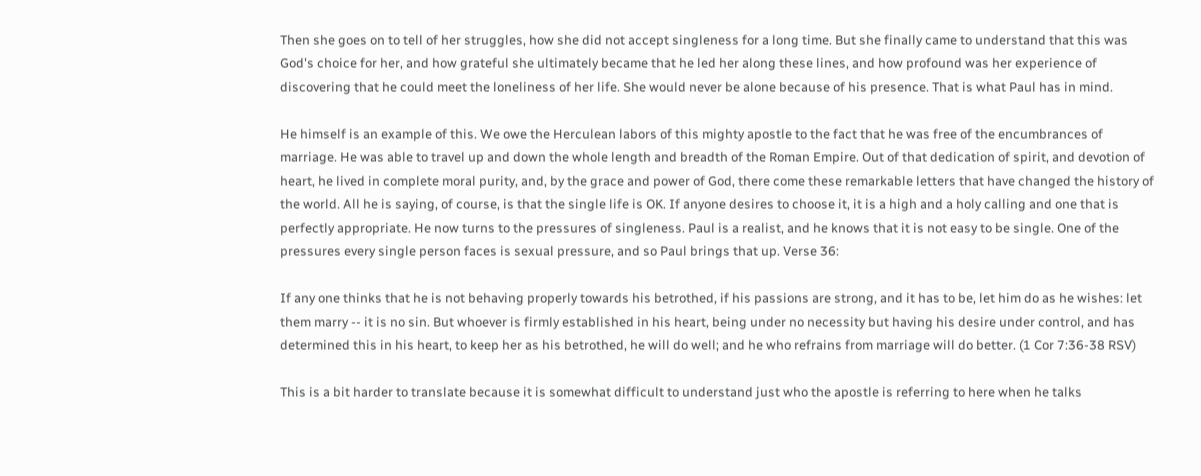Then she goes on to tell of her struggles, how she did not accept singleness for a long time. But she finally came to understand that this was God's choice for her, and how grateful she ultimately became that he led her along these lines, and how profound was her experience of discovering that he could meet the loneliness of her life. She would never be alone because of his presence. That is what Paul has in mind.

He himself is an example of this. We owe the Herculean labors of this mighty apostle to the fact that he was free of the encumbrances of marriage. He was able to travel up and down the whole length and breadth of the Roman Empire. Out of that dedication of spirit, and devotion of heart, he lived in complete moral purity, and, by the grace and power of God, there come these remarkable letters that have changed the history of the world. All he is saying, of course, is that the single life is OK. If anyone desires to choose it, it is a high and a holy calling and one that is perfectly appropriate. He now turns to the pressures of singleness. Paul is a realist, and he knows that it is not easy to be single. One of the pressures every single person faces is sexual pressure, and so Paul brings that up. Verse 36:

If any one thinks that he is not behaving properly towards his betrothed, if his passions are strong, and it has to be, let him do as he wishes: let them marry -- it is no sin. But whoever is firmly established in his heart, being under no necessity but having his desire under control, and has determined this in his heart, to keep her as his betrothed, he will do well; and he who refrains from marriage will do better. (1 Cor 7:36-38 RSV)

This is a bit harder to translate because it is somewhat difficult to understand just who the apostle is referring to here when he talks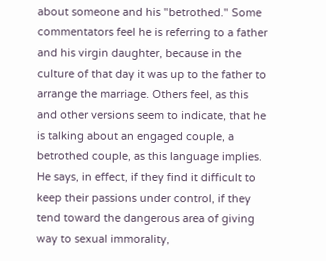about someone and his "betrothed." Some commentators feel he is referring to a father and his virgin daughter, because in the culture of that day it was up to the father to arrange the marriage. Others feel, as this and other versions seem to indicate, that he is talking about an engaged couple, a betrothed couple, as this language implies. He says, in effect, if they find it difficult to keep their passions under control, if they tend toward the dangerous area of giving way to sexual immorality,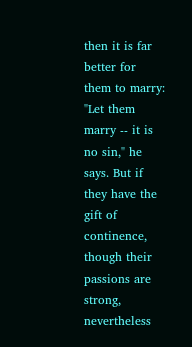then it is far better for them to marry: "Let them marry -- it is no sin," he says. But if they have the gift of continence, though their passions are strong, nevertheless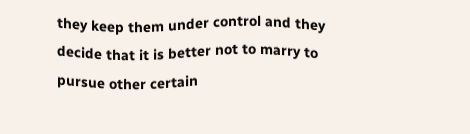they keep them under control and they decide that it is better not to marry to pursue other certain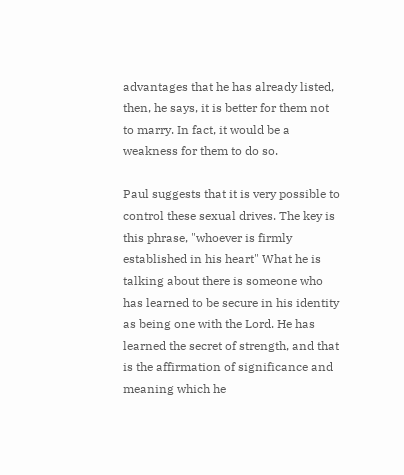advantages that he has already listed, then, he says, it is better for them not to marry. In fact, it would be a weakness for them to do so.

Paul suggests that it is very possible to control these sexual drives. The key is this phrase, "whoever is firmly established in his heart" What he is talking about there is someone who has learned to be secure in his identity as being one with the Lord. He has learned the secret of strength, and that is the affirmation of significance and meaning which he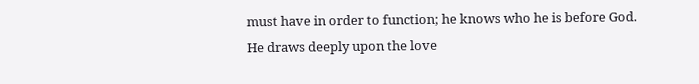must have in order to function; he knows who he is before God. He draws deeply upon the love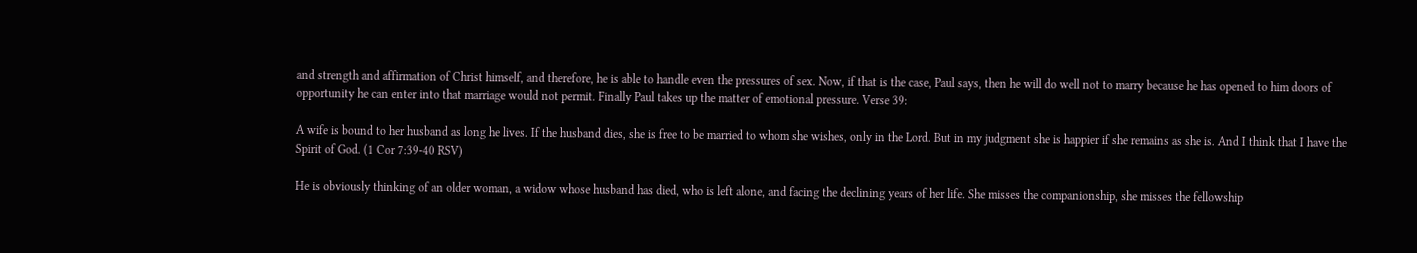and strength and affirmation of Christ himself, and therefore, he is able to handle even the pressures of sex. Now, if that is the case, Paul says, then he will do well not to marry because he has opened to him doors of opportunity he can enter into that marriage would not permit. Finally Paul takes up the matter of emotional pressure. Verse 39:

A wife is bound to her husband as long he lives. If the husband dies, she is free to be married to whom she wishes, only in the Lord. But in my judgment she is happier if she remains as she is. And I think that I have the Spirit of God. (1 Cor 7:39-40 RSV)

He is obviously thinking of an older woman, a widow whose husband has died, who is left alone, and facing the declining years of her life. She misses the companionship, she misses the fellowship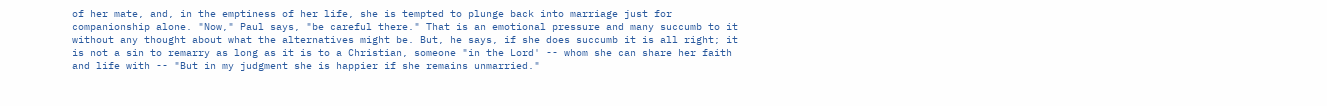of her mate, and, in the emptiness of her life, she is tempted to plunge back into marriage just for companionship alone. "Now," Paul says, "be careful there." That is an emotional pressure and many succumb to it without any thought about what the alternatives might be. But, he says, if she does succumb it is all right; it is not a sin to remarry as long as it is to a Christian, someone "in the Lord' -- whom she can share her faith and life with -- "But in my judgment she is happier if she remains unmarried."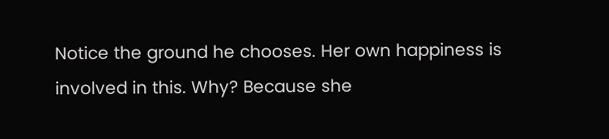Notice the ground he chooses. Her own happiness is involved in this. Why? Because she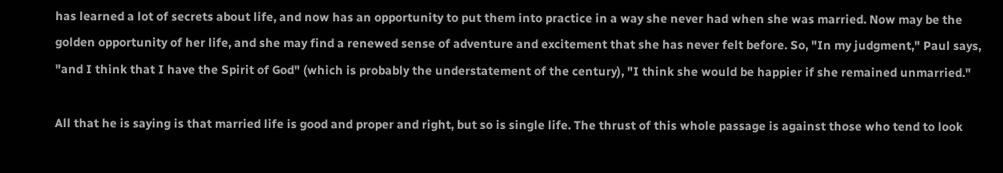has learned a lot of secrets about life, and now has an opportunity to put them into practice in a way she never had when she was married. Now may be the golden opportunity of her life, and she may find a renewed sense of adventure and excitement that she has never felt before. So, "In my judgment," Paul says, "and I think that I have the Spirit of God" (which is probably the understatement of the century), "I think she would be happier if she remained unmarried."

All that he is saying is that married life is good and proper and right, but so is single life. The thrust of this whole passage is against those who tend to look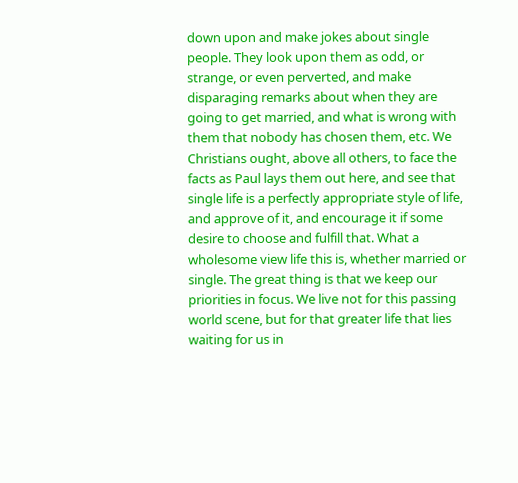down upon and make jokes about single people. They look upon them as odd, or strange, or even perverted, and make disparaging remarks about when they are going to get married, and what is wrong with them that nobody has chosen them, etc. We Christians ought, above all others, to face the facts as Paul lays them out here, and see that single life is a perfectly appropriate style of life, and approve of it, and encourage it if some desire to choose and fulfill that. What a wholesome view life this is, whether married or single. The great thing is that we keep our priorities in focus. We live not for this passing world scene, but for that greater life that lies waiting for us in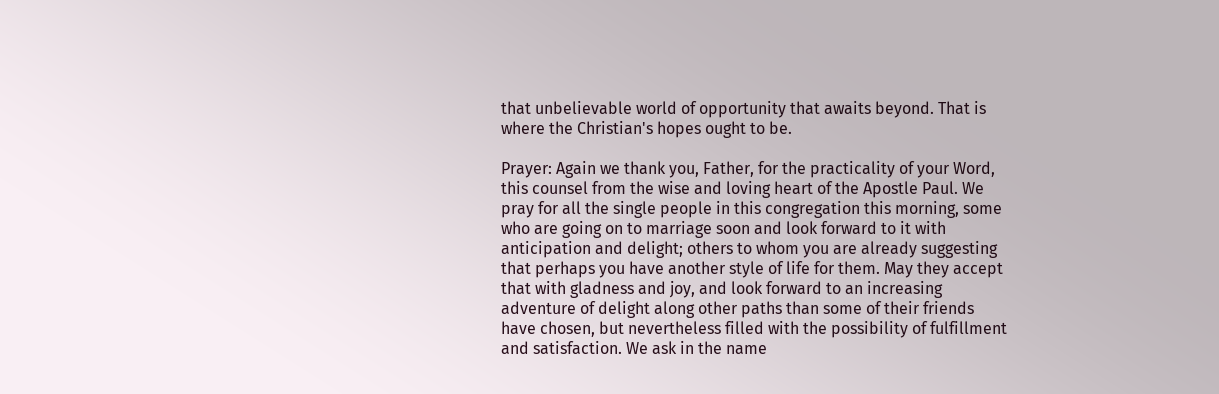that unbelievable world of opportunity that awaits beyond. That is where the Christian's hopes ought to be.

Prayer: Again we thank you, Father, for the practicality of your Word, this counsel from the wise and loving heart of the Apostle Paul. We pray for all the single people in this congregation this morning, some who are going on to marriage soon and look forward to it with anticipation and delight; others to whom you are already suggesting that perhaps you have another style of life for them. May they accept that with gladness and joy, and look forward to an increasing adventure of delight along other paths than some of their friends have chosen, but nevertheless filled with the possibility of fulfillment and satisfaction. We ask in the name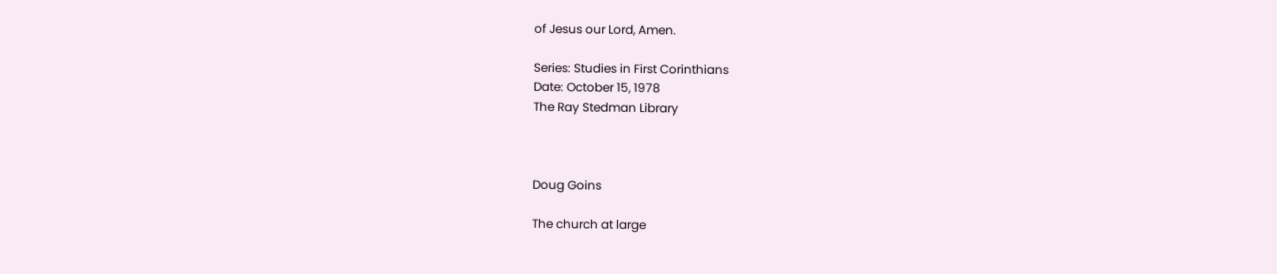of Jesus our Lord, Amen.

Series: Studies in First Corinthians
Date: October 15, 1978
The Ray Stedman Library



Doug Goins

The church at large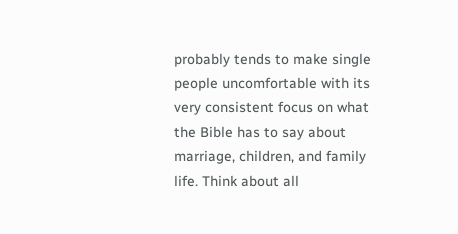probably tends to make single people uncomfortable with its very consistent focus on what the Bible has to say about marriage, children, and family life. Think about all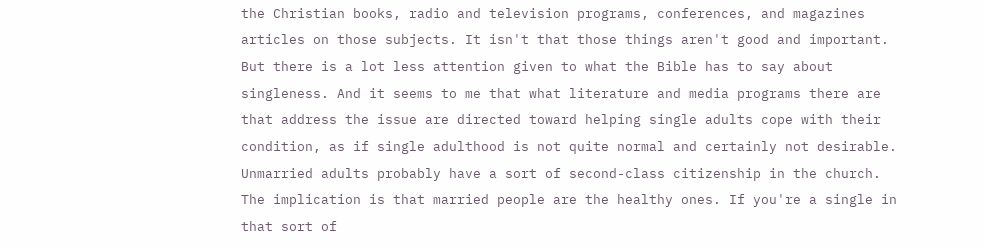the Christian books, radio and television programs, conferences, and magazines articles on those subjects. It isn't that those things aren't good and important. But there is a lot less attention given to what the Bible has to say about singleness. And it seems to me that what literature and media programs there are that address the issue are directed toward helping single adults cope with their condition, as if single adulthood is not quite normal and certainly not desirable. Unmarried adults probably have a sort of second-class citizenship in the church. The implication is that married people are the healthy ones. If you're a single in that sort of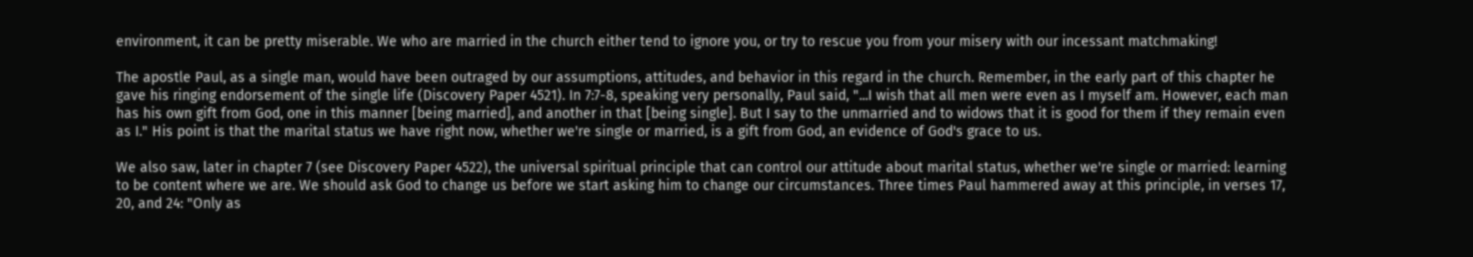environment, it can be pretty miserable. We who are married in the church either tend to ignore you, or try to rescue you from your misery with our incessant matchmaking!

The apostle Paul, as a single man, would have been outraged by our assumptions, attitudes, and behavior in this regard in the church. Remember, in the early part of this chapter he gave his ringing endorsement of the single life (Discovery Paper 4521). In 7:7-8, speaking very personally, Paul said, "...I wish that all men were even as I myself am. However, each man has his own gift from God, one in this manner [being married], and another in that [being single]. But I say to the unmarried and to widows that it is good for them if they remain even as I." His point is that the marital status we have right now, whether we're single or married, is a gift from God, an evidence of God's grace to us.

We also saw, later in chapter 7 (see Discovery Paper 4522), the universal spiritual principle that can control our attitude about marital status, whether we're single or married: learning to be content where we are. We should ask God to change us before we start asking him to change our circumstances. Three times Paul hammered away at this principle, in verses 17, 20, and 24: "Only as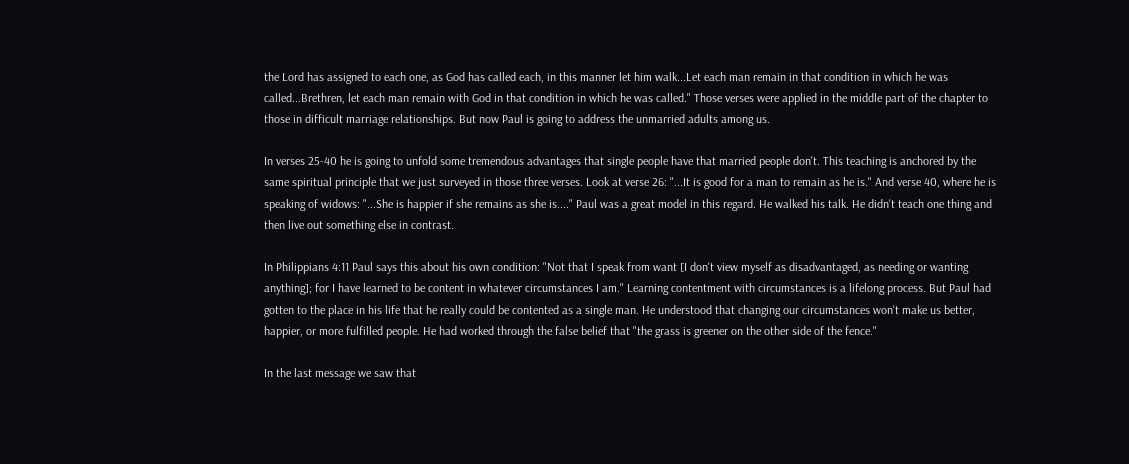the Lord has assigned to each one, as God has called each, in this manner let him walk...Let each man remain in that condition in which he was called...Brethren, let each man remain with God in that condition in which he was called." Those verses were applied in the middle part of the chapter to those in difficult marriage relationships. But now Paul is going to address the unmarried adults among us.

In verses 25-40 he is going to unfold some tremendous advantages that single people have that married people don't. This teaching is anchored by the same spiritual principle that we just surveyed in those three verses. Look at verse 26: "...It is good for a man to remain as he is." And verse 40, where he is speaking of widows: "...She is happier if she remains as she is...." Paul was a great model in this regard. He walked his talk. He didn't teach one thing and then live out something else in contrast.

In Philippians 4:11 Paul says this about his own condition: "Not that I speak from want [I don't view myself as disadvantaged, as needing or wanting anything]; for I have learned to be content in whatever circumstances I am." Learning contentment with circumstances is a lifelong process. But Paul had gotten to the place in his life that he really could be contented as a single man. He understood that changing our circumstances won't make us better, happier, or more fulfilled people. He had worked through the false belief that "the grass is greener on the other side of the fence."

In the last message we saw that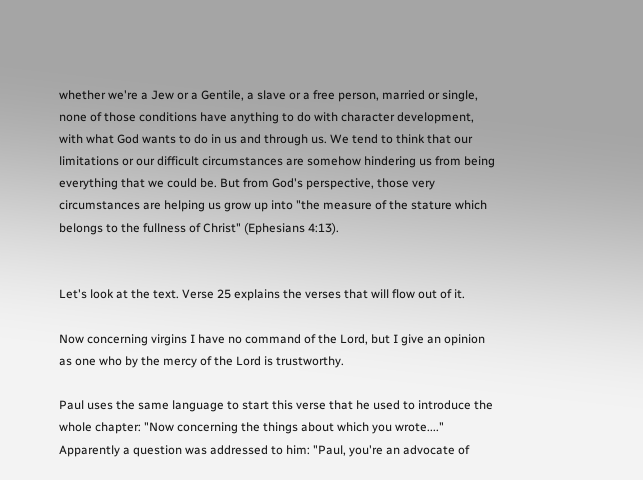whether we're a Jew or a Gentile, a slave or a free person, married or single, none of those conditions have anything to do with character development, with what God wants to do in us and through us. We tend to think that our limitations or our difficult circumstances are somehow hindering us from being everything that we could be. But from God's perspective, those very circumstances are helping us grow up into "the measure of the stature which belongs to the fullness of Christ" (Ephesians 4:13).


Let's look at the text. Verse 25 explains the verses that will flow out of it.

Now concerning virgins I have no command of the Lord, but I give an opinion as one who by the mercy of the Lord is trustworthy.

Paul uses the same language to start this verse that he used to introduce the whole chapter: "Now concerning the things about which you wrote...." Apparently a question was addressed to him: "Paul, you're an advocate of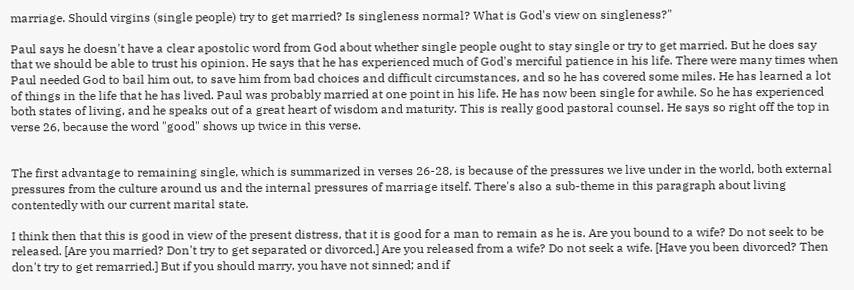marriage. Should virgins (single people) try to get married? Is singleness normal? What is God's view on singleness?"

Paul says he doesn't have a clear apostolic word from God about whether single people ought to stay single or try to get married. But he does say that we should be able to trust his opinion. He says that he has experienced much of God's merciful patience in his life. There were many times when Paul needed God to bail him out, to save him from bad choices and difficult circumstances, and so he has covered some miles. He has learned a lot of things in the life that he has lived. Paul was probably married at one point in his life. He has now been single for awhile. So he has experienced both states of living, and he speaks out of a great heart of wisdom and maturity. This is really good pastoral counsel. He says so right off the top in verse 26, because the word "good" shows up twice in this verse.


The first advantage to remaining single, which is summarized in verses 26-28, is because of the pressures we live under in the world, both external pressures from the culture around us and the internal pressures of marriage itself. There's also a sub-theme in this paragraph about living contentedly with our current marital state.

I think then that this is good in view of the present distress, that it is good for a man to remain as he is. Are you bound to a wife? Do not seek to be released. [Are you married? Don't try to get separated or divorced.] Are you released from a wife? Do not seek a wife. [Have you been divorced? Then don't try to get remarried.] But if you should marry, you have not sinned; and if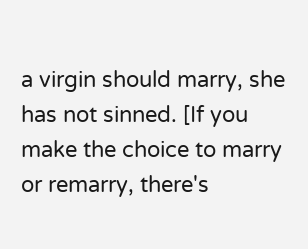a virgin should marry, she has not sinned. [If you make the choice to marry or remarry, there's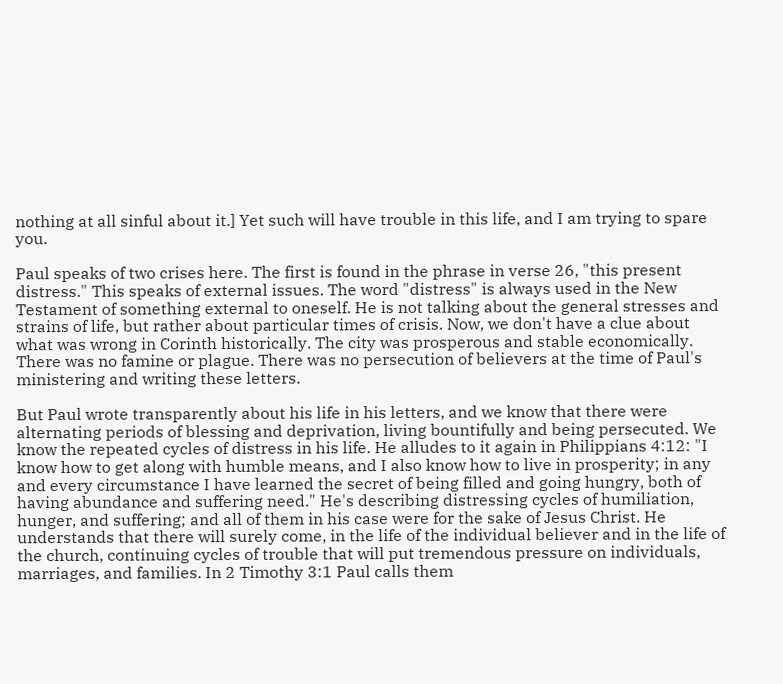nothing at all sinful about it.] Yet such will have trouble in this life, and I am trying to spare you.

Paul speaks of two crises here. The first is found in the phrase in verse 26, "this present distress." This speaks of external issues. The word "distress" is always used in the New Testament of something external to oneself. He is not talking about the general stresses and strains of life, but rather about particular times of crisis. Now, we don't have a clue about what was wrong in Corinth historically. The city was prosperous and stable economically. There was no famine or plague. There was no persecution of believers at the time of Paul's ministering and writing these letters.

But Paul wrote transparently about his life in his letters, and we know that there were alternating periods of blessing and deprivation, living bountifully and being persecuted. We know the repeated cycles of distress in his life. He alludes to it again in Philippians 4:12: "I know how to get along with humble means, and I also know how to live in prosperity; in any and every circumstance I have learned the secret of being filled and going hungry, both of having abundance and suffering need." He's describing distressing cycles of humiliation, hunger, and suffering; and all of them in his case were for the sake of Jesus Christ. He understands that there will surely come, in the life of the individual believer and in the life of the church, continuing cycles of trouble that will put tremendous pressure on individuals, marriages, and families. In 2 Timothy 3:1 Paul calls them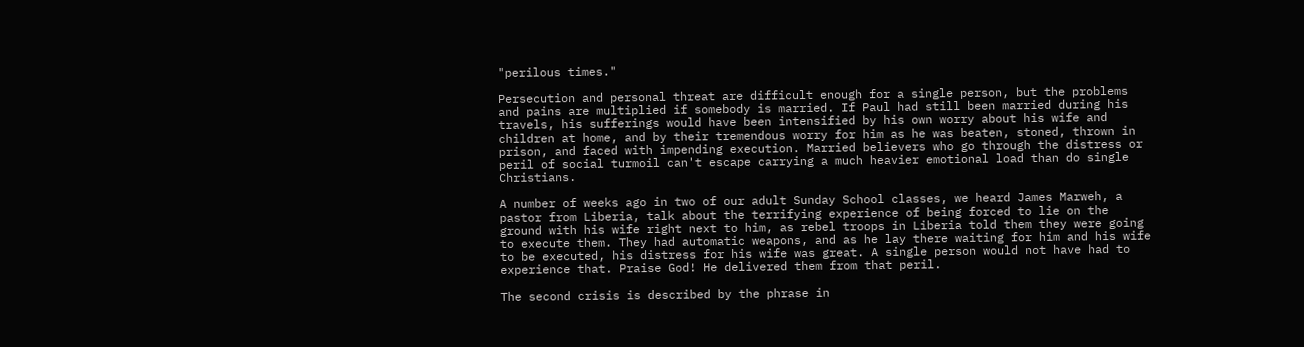"perilous times."

Persecution and personal threat are difficult enough for a single person, but the problems and pains are multiplied if somebody is married. If Paul had still been married during his travels, his sufferings would have been intensified by his own worry about his wife and children at home, and by their tremendous worry for him as he was beaten, stoned, thrown in prison, and faced with impending execution. Married believers who go through the distress or peril of social turmoil can't escape carrying a much heavier emotional load than do single Christians.

A number of weeks ago in two of our adult Sunday School classes, we heard James Marweh, a pastor from Liberia, talk about the terrifying experience of being forced to lie on the ground with his wife right next to him, as rebel troops in Liberia told them they were going to execute them. They had automatic weapons, and as he lay there waiting for him and his wife to be executed, his distress for his wife was great. A single person would not have had to experience that. Praise God! He delivered them from that peril.

The second crisis is described by the phrase in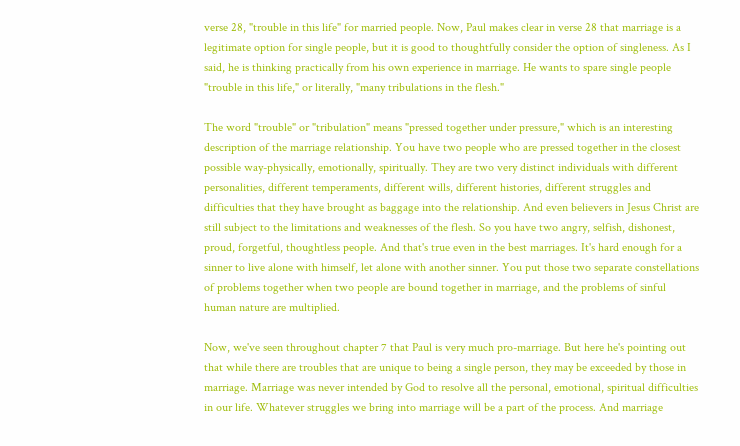verse 28, "trouble in this life" for married people. Now, Paul makes clear in verse 28 that marriage is a legitimate option for single people, but it is good to thoughtfully consider the option of singleness. As I said, he is thinking practically from his own experience in marriage. He wants to spare single people "trouble in this life," or literally, "many tribulations in the flesh."

The word "trouble" or "tribulation" means "pressed together under pressure," which is an interesting description of the marriage relationship. You have two people who are pressed together in the closest possible way-physically, emotionally, spiritually. They are two very distinct individuals with different personalities, different temperaments, different wills, different histories, different struggles and difficulties that they have brought as baggage into the relationship. And even believers in Jesus Christ are still subject to the limitations and weaknesses of the flesh. So you have two angry, selfish, dishonest, proud, forgetful, thoughtless people. And that's true even in the best marriages. It's hard enough for a sinner to live alone with himself, let alone with another sinner. You put those two separate constellations of problems together when two people are bound together in marriage, and the problems of sinful human nature are multiplied.

Now, we've seen throughout chapter 7 that Paul is very much pro-marriage. But here he's pointing out that while there are troubles that are unique to being a single person, they may be exceeded by those in marriage. Marriage was never intended by God to resolve all the personal, emotional, spiritual difficulties in our life. Whatever struggles we bring into marriage will be a part of the process. And marriage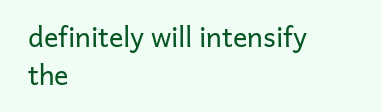definitely will intensify the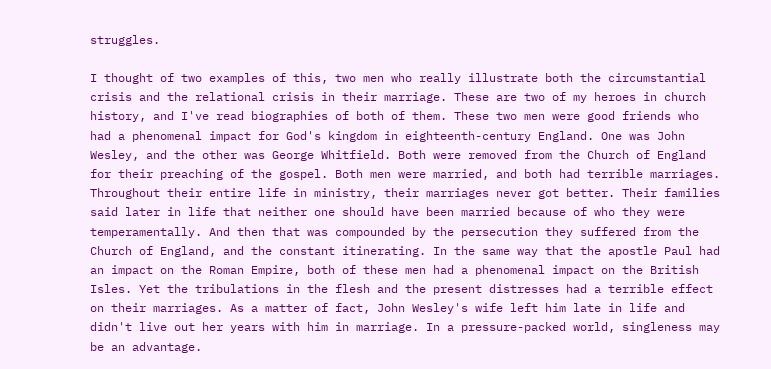struggles.

I thought of two examples of this, two men who really illustrate both the circumstantial crisis and the relational crisis in their marriage. These are two of my heroes in church history, and I've read biographies of both of them. These two men were good friends who had a phenomenal impact for God's kingdom in eighteenth-century England. One was John Wesley, and the other was George Whitfield. Both were removed from the Church of England for their preaching of the gospel. Both men were married, and both had terrible marriages. Throughout their entire life in ministry, their marriages never got better. Their families said later in life that neither one should have been married because of who they were temperamentally. And then that was compounded by the persecution they suffered from the Church of England, and the constant itinerating. In the same way that the apostle Paul had an impact on the Roman Empire, both of these men had a phenomenal impact on the British Isles. Yet the tribulations in the flesh and the present distresses had a terrible effect on their marriages. As a matter of fact, John Wesley's wife left him late in life and didn't live out her years with him in marriage. In a pressure-packed world, singleness may be an advantage.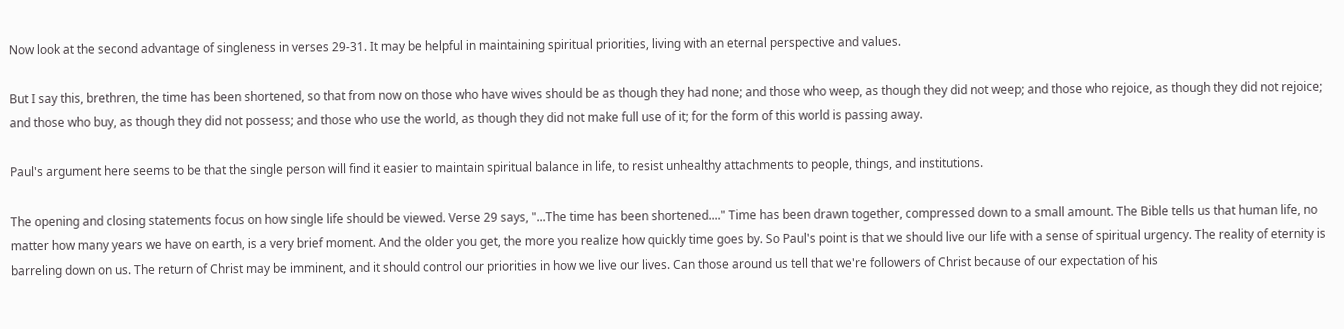Now look at the second advantage of singleness in verses 29-31. It may be helpful in maintaining spiritual priorities, living with an eternal perspective and values.

But I say this, brethren, the time has been shortened, so that from now on those who have wives should be as though they had none; and those who weep, as though they did not weep; and those who rejoice, as though they did not rejoice; and those who buy, as though they did not possess; and those who use the world, as though they did not make full use of it; for the form of this world is passing away.

Paul's argument here seems to be that the single person will find it easier to maintain spiritual balance in life, to resist unhealthy attachments to people, things, and institutions.

The opening and closing statements focus on how single life should be viewed. Verse 29 says, "...The time has been shortened...." Time has been drawn together, compressed down to a small amount. The Bible tells us that human life, no matter how many years we have on earth, is a very brief moment. And the older you get, the more you realize how quickly time goes by. So Paul's point is that we should live our life with a sense of spiritual urgency. The reality of eternity is barreling down on us. The return of Christ may be imminent, and it should control our priorities in how we live our lives. Can those around us tell that we're followers of Christ because of our expectation of his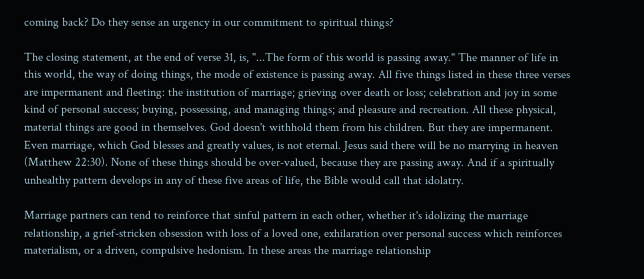coming back? Do they sense an urgency in our commitment to spiritual things?

The closing statement, at the end of verse 31, is, "...The form of this world is passing away." The manner of life in this world, the way of doing things, the mode of existence is passing away. All five things listed in these three verses are impermanent and fleeting: the institution of marriage; grieving over death or loss; celebration and joy in some kind of personal success; buying, possessing, and managing things; and pleasure and recreation. All these physical, material things are good in themselves. God doesn't withhold them from his children. But they are impermanent. Even marriage, which God blesses and greatly values, is not eternal. Jesus said there will be no marrying in heaven (Matthew 22:30). None of these things should be over-valued, because they are passing away. And if a spiritually unhealthy pattern develops in any of these five areas of life, the Bible would call that idolatry.

Marriage partners can tend to reinforce that sinful pattern in each other, whether it's idolizing the marriage relationship, a grief-stricken obsession with loss of a loved one, exhilaration over personal success which reinforces materialism, or a driven, compulsive hedonism. In these areas the marriage relationship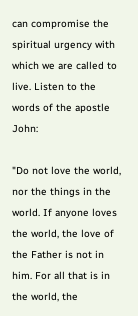can compromise the spiritual urgency with which we are called to live. Listen to the words of the apostle John:

"Do not love the world, nor the things in the world. If anyone loves the world, the love of the Father is not in him. For all that is in the world, the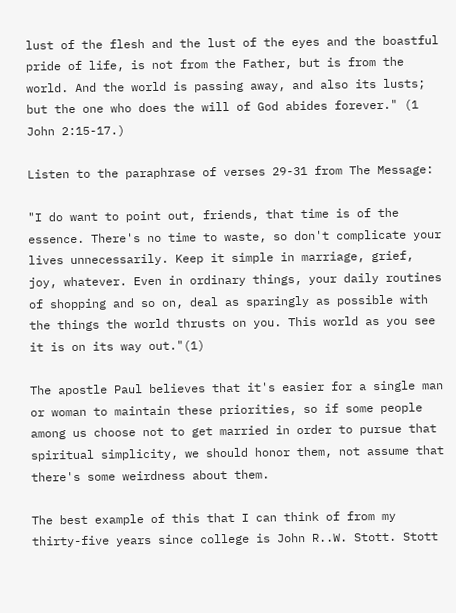lust of the flesh and the lust of the eyes and the boastful pride of life, is not from the Father, but is from the world. And the world is passing away, and also its lusts; but the one who does the will of God abides forever." (1 John 2:15-17.)

Listen to the paraphrase of verses 29-31 from The Message:

"I do want to point out, friends, that time is of the essence. There's no time to waste, so don't complicate your lives unnecessarily. Keep it simple in marriage, grief, joy, whatever. Even in ordinary things, your daily routines of shopping and so on, deal as sparingly as possible with the things the world thrusts on you. This world as you see it is on its way out."(1)

The apostle Paul believes that it's easier for a single man or woman to maintain these priorities, so if some people among us choose not to get married in order to pursue that spiritual simplicity, we should honor them, not assume that there's some weirdness about them.

The best example of this that I can think of from my thirty-five years since college is John R..W. Stott. Stott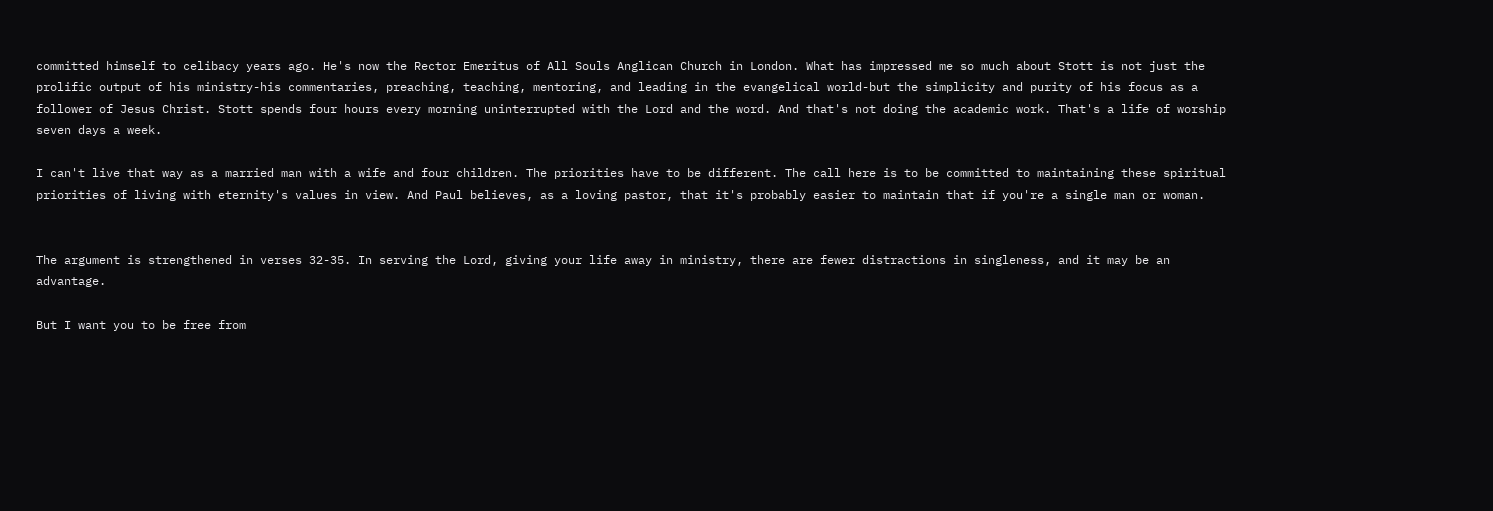committed himself to celibacy years ago. He's now the Rector Emeritus of All Souls Anglican Church in London. What has impressed me so much about Stott is not just the prolific output of his ministry-his commentaries, preaching, teaching, mentoring, and leading in the evangelical world-but the simplicity and purity of his focus as a follower of Jesus Christ. Stott spends four hours every morning uninterrupted with the Lord and the word. And that's not doing the academic work. That's a life of worship seven days a week.

I can't live that way as a married man with a wife and four children. The priorities have to be different. The call here is to be committed to maintaining these spiritual priorities of living with eternity's values in view. And Paul believes, as a loving pastor, that it's probably easier to maintain that if you're a single man or woman.


The argument is strengthened in verses 32-35. In serving the Lord, giving your life away in ministry, there are fewer distractions in singleness, and it may be an advantage.

But I want you to be free from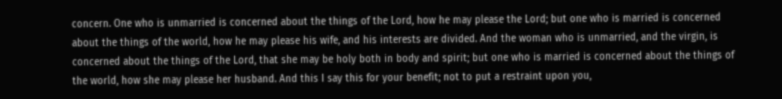concern. One who is unmarried is concerned about the things of the Lord, how he may please the Lord; but one who is married is concerned about the things of the world, how he may please his wife, and his interests are divided. And the woman who is unmarried, and the virgin, is concerned about the things of the Lord, that she may be holy both in body and spirit; but one who is married is concerned about the things of the world, how she may please her husband. And this I say this for your benefit; not to put a restraint upon you,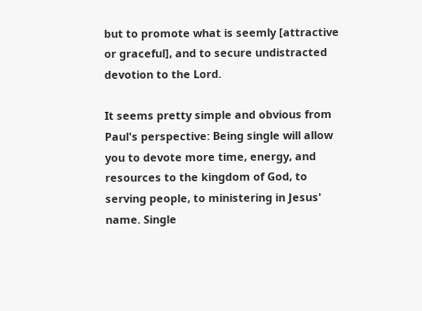but to promote what is seemly [attractive or graceful], and to secure undistracted devotion to the Lord.

It seems pretty simple and obvious from Paul's perspective: Being single will allow you to devote more time, energy, and resources to the kingdom of God, to serving people, to ministering in Jesus' name. Single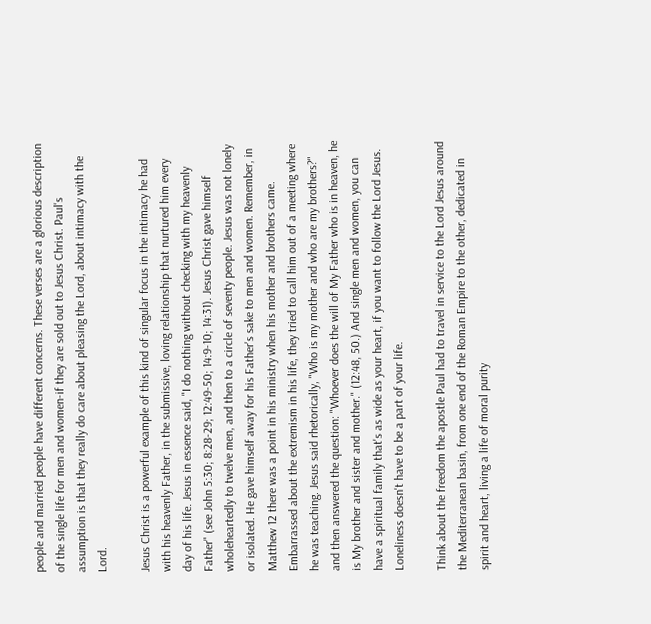people and married people have different concerns. These verses are a glorious description of the single life for men and women-if they are sold out to Jesus Christ. Paul's assumption is that they really do care about pleasing the Lord, about intimacy with the Lord.

Jesus Christ is a powerful example of this kind of singular focus in the intimacy he had with his heavenly Father, in the submissive, loving relationship that nurtured him every day of his life. Jesus in essence said, "I do nothing without checking with my heavenly Father" (see John 5:30; 8:28-29; 12:49-50; 14:9-10; 14:31). Jesus Christ gave himself wholeheartedly to twelve men, and then to a circle of seventy people. Jesus was not lonely or isolated. He gave himself away for his Father's sake to men and women. Remember, in Matthew 12 there was a point in his ministry when his mother and brothers came. Embarrassed about the extremism in his life, they tried to call him out of a meeting where he was teaching. Jesus said rhetorically, "Who is my mother and who are my brothers?" and then answered the question: "Whoever does the will of My Father who is in heaven, he is My brother and sister and mother." (12:48, 50.) And single men and women, you can have a spiritual family that's as wide as your heart, if you want to follow the Lord Jesus. Loneliness doesn't have to be a part of your life.

Think about the freedom the apostle Paul had to travel in service to the Lord Jesus around the Mediterranean basin, from one end of the Roman Empire to the other, dedicated in spirit and heart, living a life of moral purity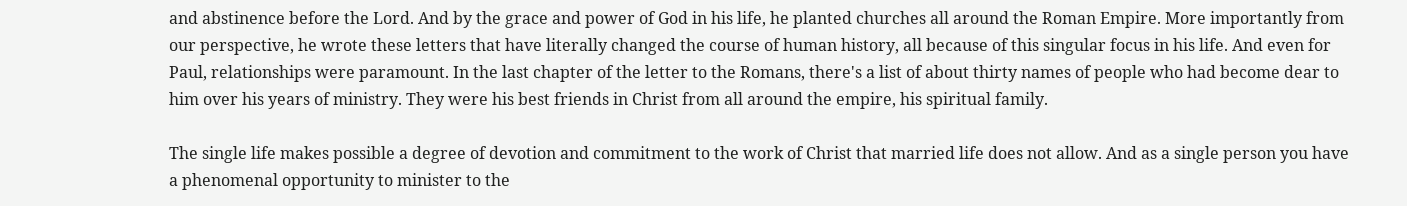and abstinence before the Lord. And by the grace and power of God in his life, he planted churches all around the Roman Empire. More importantly from our perspective, he wrote these letters that have literally changed the course of human history, all because of this singular focus in his life. And even for Paul, relationships were paramount. In the last chapter of the letter to the Romans, there's a list of about thirty names of people who had become dear to him over his years of ministry. They were his best friends in Christ from all around the empire, his spiritual family.

The single life makes possible a degree of devotion and commitment to the work of Christ that married life does not allow. And as a single person you have a phenomenal opportunity to minister to the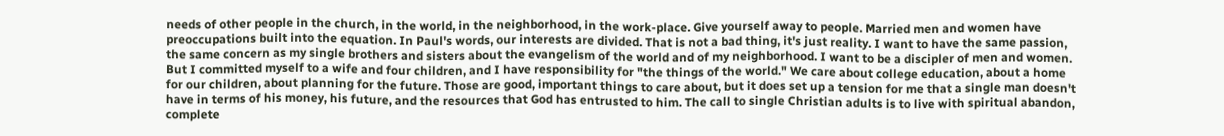needs of other people in the church, in the world, in the neighborhood, in the work-place. Give yourself away to people. Married men and women have preoccupations built into the equation. In Paul's words, our interests are divided. That is not a bad thing, it's just reality. I want to have the same passion, the same concern as my single brothers and sisters about the evangelism of the world and of my neighborhood. I want to be a discipler of men and women. But I committed myself to a wife and four children, and I have responsibility for "the things of the world." We care about college education, about a home for our children, about planning for the future. Those are good, important things to care about, but it does set up a tension for me that a single man doesn't have in terms of his money, his future, and the resources that God has entrusted to him. The call to single Christian adults is to live with spiritual abandon, complete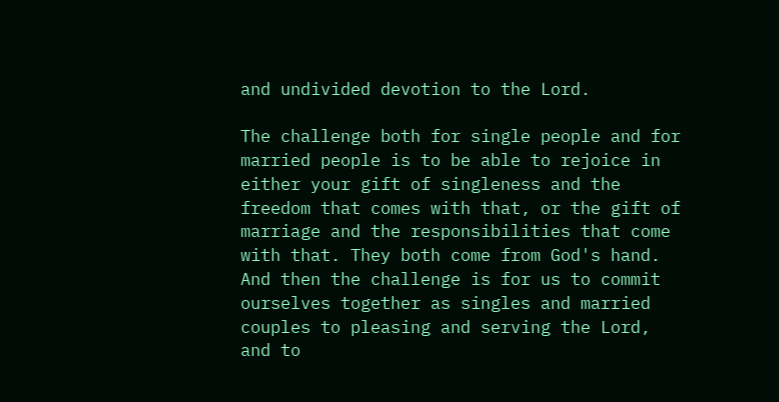and undivided devotion to the Lord.

The challenge both for single people and for married people is to be able to rejoice in either your gift of singleness and the freedom that comes with that, or the gift of marriage and the responsibilities that come with that. They both come from God's hand. And then the challenge is for us to commit ourselves together as singles and married couples to pleasing and serving the Lord, and to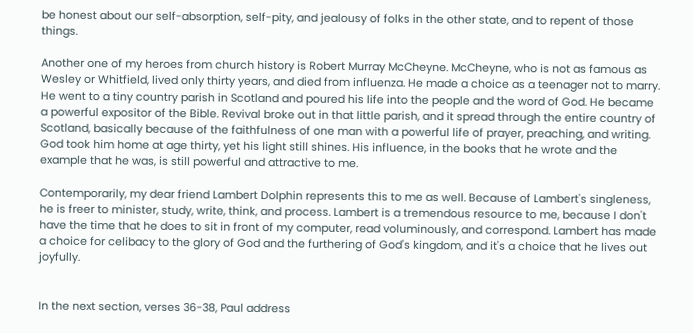be honest about our self-absorption, self-pity, and jealousy of folks in the other state, and to repent of those things.

Another one of my heroes from church history is Robert Murray McCheyne. McCheyne, who is not as famous as Wesley or Whitfield, lived only thirty years, and died from influenza. He made a choice as a teenager not to marry. He went to a tiny country parish in Scotland and poured his life into the people and the word of God. He became a powerful expositor of the Bible. Revival broke out in that little parish, and it spread through the entire country of Scotland, basically because of the faithfulness of one man with a powerful life of prayer, preaching, and writing. God took him home at age thirty, yet his light still shines. His influence, in the books that he wrote and the example that he was, is still powerful and attractive to me.

Contemporarily, my dear friend Lambert Dolphin represents this to me as well. Because of Lambert's singleness, he is freer to minister, study, write, think, and process. Lambert is a tremendous resource to me, because I don't have the time that he does to sit in front of my computer, read voluminously, and correspond. Lambert has made a choice for celibacy to the glory of God and the furthering of God's kingdom, and it's a choice that he lives out joyfully.


In the next section, verses 36-38, Paul address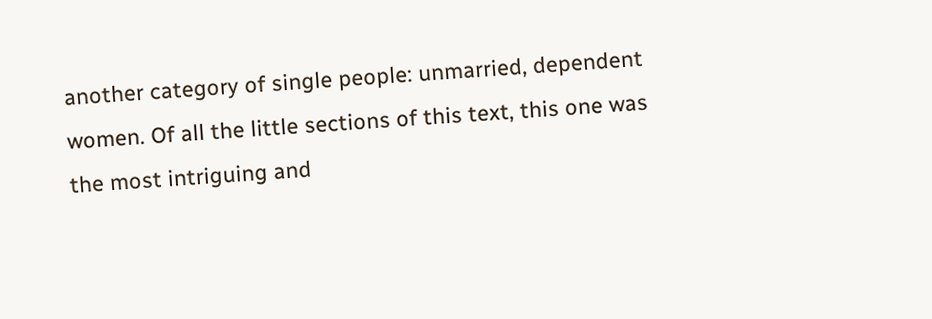another category of single people: unmarried, dependent women. Of all the little sections of this text, this one was the most intriguing and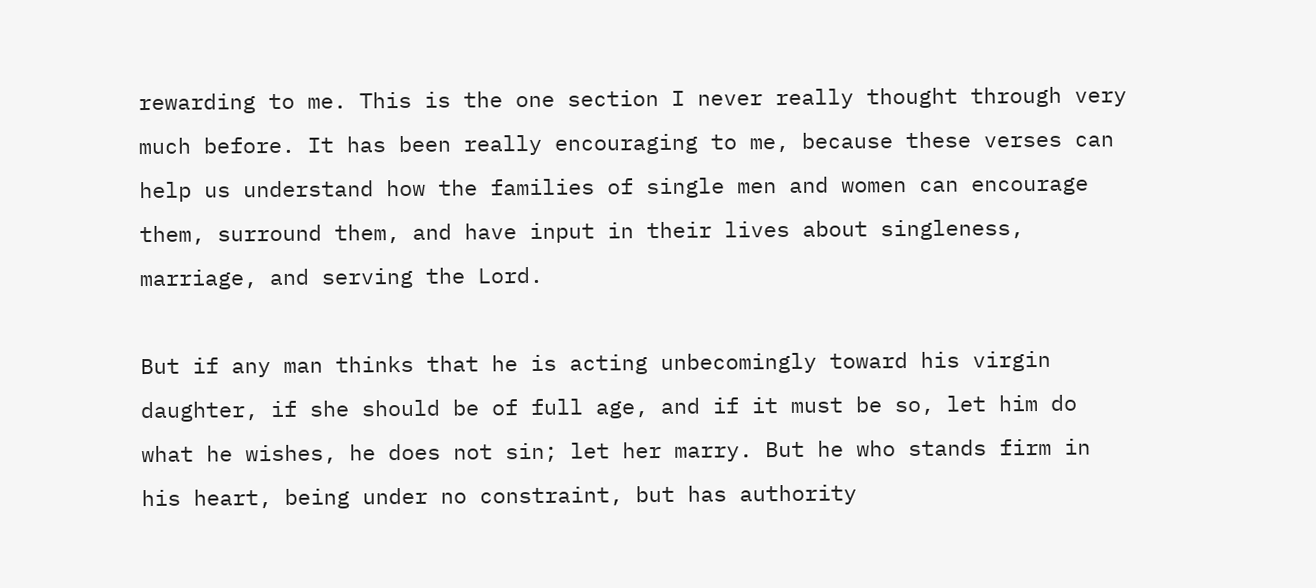rewarding to me. This is the one section I never really thought through very much before. It has been really encouraging to me, because these verses can help us understand how the families of single men and women can encourage them, surround them, and have input in their lives about singleness, marriage, and serving the Lord.

But if any man thinks that he is acting unbecomingly toward his virgin daughter, if she should be of full age, and if it must be so, let him do what he wishes, he does not sin; let her marry. But he who stands firm in his heart, being under no constraint, but has authority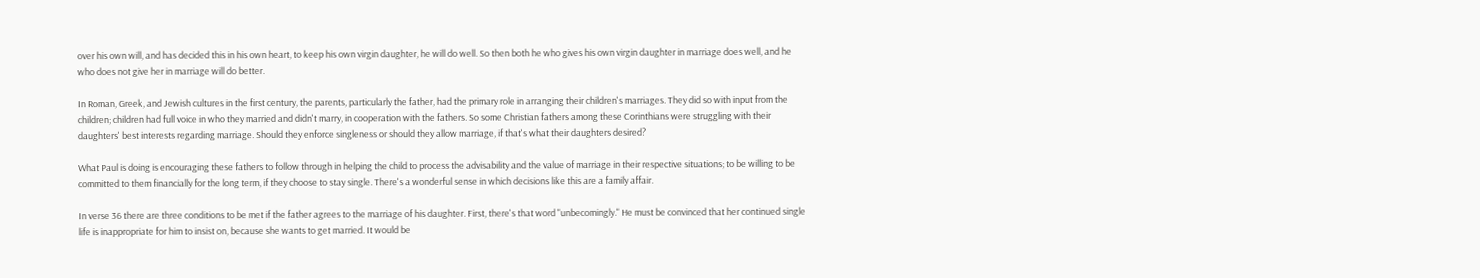over his own will, and has decided this in his own heart, to keep his own virgin daughter, he will do well. So then both he who gives his own virgin daughter in marriage does well, and he who does not give her in marriage will do better.

In Roman, Greek, and Jewish cultures in the first century, the parents, particularly the father, had the primary role in arranging their children's marriages. They did so with input from the children; children had full voice in who they married and didn't marry, in cooperation with the fathers. So some Christian fathers among these Corinthians were struggling with their daughters' best interests regarding marriage. Should they enforce singleness or should they allow marriage, if that's what their daughters desired?

What Paul is doing is encouraging these fathers to follow through in helping the child to process the advisability and the value of marriage in their respective situations; to be willing to be committed to them financially for the long term, if they choose to stay single. There's a wonderful sense in which decisions like this are a family affair.

In verse 36 there are three conditions to be met if the father agrees to the marriage of his daughter. First, there's that word "unbecomingly." He must be convinced that her continued single life is inappropriate for him to insist on, because she wants to get married. It would be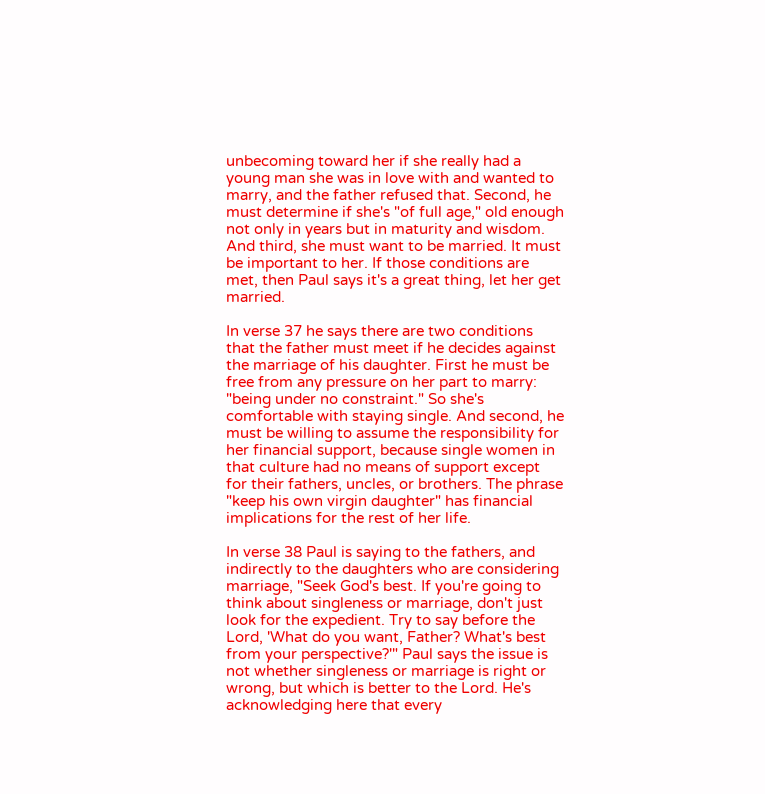unbecoming toward her if she really had a young man she was in love with and wanted to marry, and the father refused that. Second, he must determine if she's "of full age," old enough not only in years but in maturity and wisdom. And third, she must want to be married. It must be important to her. If those conditions are met, then Paul says it's a great thing, let her get married.

In verse 37 he says there are two conditions that the father must meet if he decides against the marriage of his daughter. First he must be free from any pressure on her part to marry: "being under no constraint." So she's comfortable with staying single. And second, he must be willing to assume the responsibility for her financial support, because single women in that culture had no means of support except for their fathers, uncles, or brothers. The phrase "keep his own virgin daughter" has financial implications for the rest of her life.

In verse 38 Paul is saying to the fathers, and indirectly to the daughters who are considering marriage, "Seek God's best. If you're going to think about singleness or marriage, don't just look for the expedient. Try to say before the Lord, 'What do you want, Father? What's best from your perspective?'" Paul says the issue is not whether singleness or marriage is right or wrong, but which is better to the Lord. He's acknowledging here that every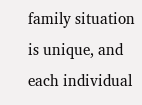family situation is unique, and each individual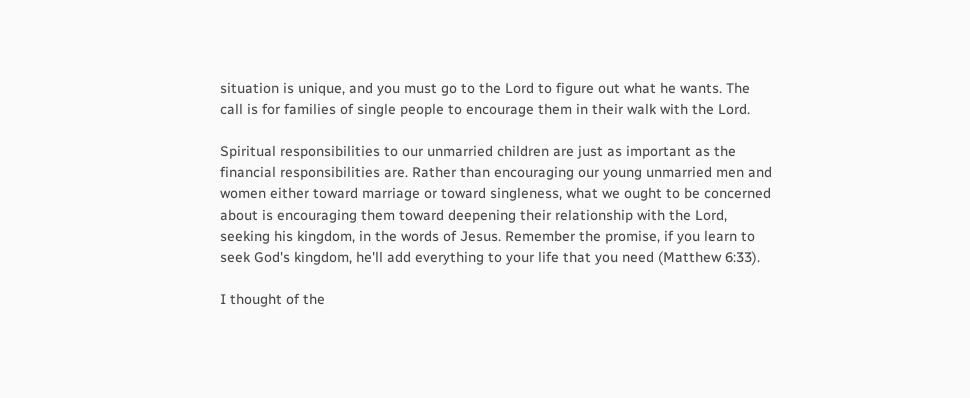situation is unique, and you must go to the Lord to figure out what he wants. The call is for families of single people to encourage them in their walk with the Lord.

Spiritual responsibilities to our unmarried children are just as important as the financial responsibilities are. Rather than encouraging our young unmarried men and women either toward marriage or toward singleness, what we ought to be concerned about is encouraging them toward deepening their relationship with the Lord, seeking his kingdom, in the words of Jesus. Remember the promise, if you learn to seek God's kingdom, he'll add everything to your life that you need (Matthew 6:33).

I thought of the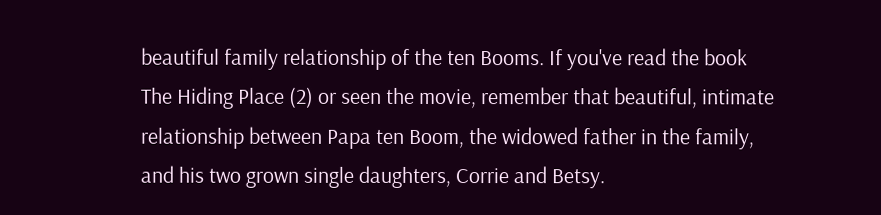beautiful family relationship of the ten Booms. If you've read the book The Hiding Place (2) or seen the movie, remember that beautiful, intimate relationship between Papa ten Boom, the widowed father in the family, and his two grown single daughters, Corrie and Betsy.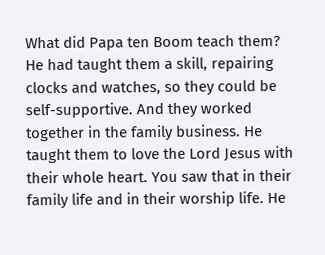What did Papa ten Boom teach them? He had taught them a skill, repairing clocks and watches, so they could be self-supportive. And they worked together in the family business. He taught them to love the Lord Jesus with their whole heart. You saw that in their family life and in their worship life. He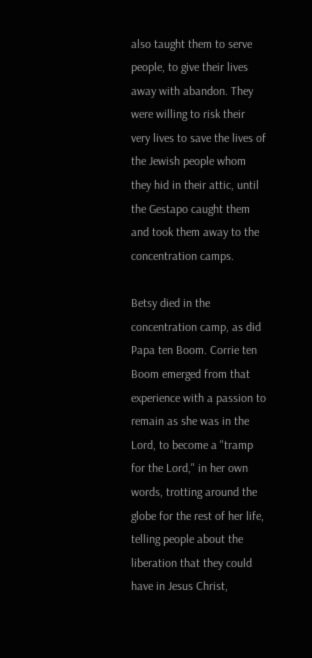also taught them to serve people, to give their lives away with abandon. They were willing to risk their very lives to save the lives of the Jewish people whom they hid in their attic, until the Gestapo caught them and took them away to the concentration camps.

Betsy died in the concentration camp, as did Papa ten Boom. Corrie ten Boom emerged from that experience with a passion to remain as she was in the Lord, to become a "tramp for the Lord," in her own words, trotting around the globe for the rest of her life, telling people about the liberation that they could have in Jesus Christ,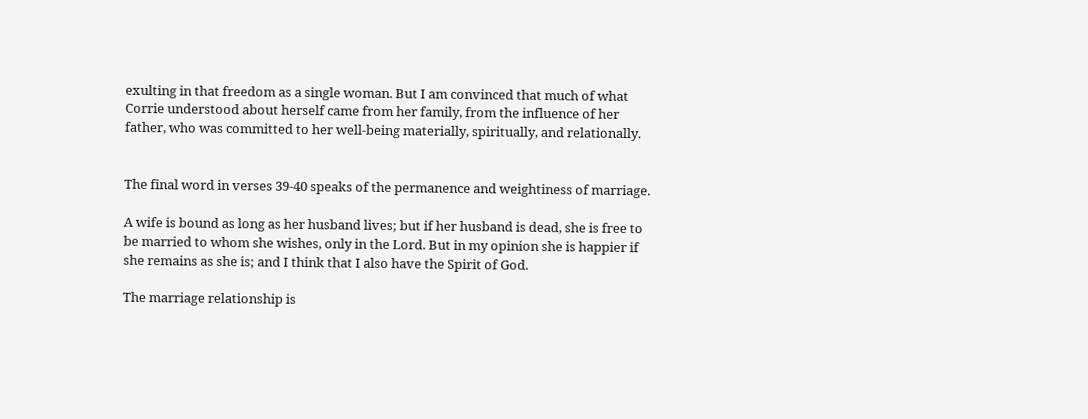exulting in that freedom as a single woman. But I am convinced that much of what Corrie understood about herself came from her family, from the influence of her father, who was committed to her well-being materially, spiritually, and relationally.


The final word in verses 39-40 speaks of the permanence and weightiness of marriage.

A wife is bound as long as her husband lives; but if her husband is dead, she is free to be married to whom she wishes, only in the Lord. But in my opinion she is happier if she remains as she is; and I think that I also have the Spirit of God.

The marriage relationship is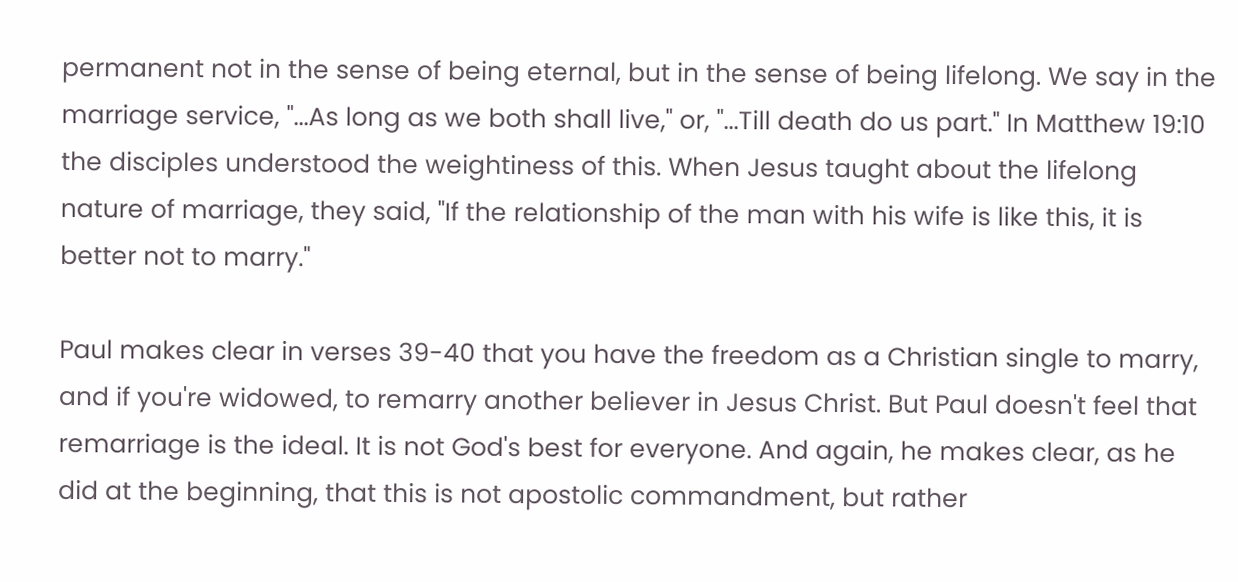permanent not in the sense of being eternal, but in the sense of being lifelong. We say in the marriage service, "...As long as we both shall live," or, "...Till death do us part." In Matthew 19:10 the disciples understood the weightiness of this. When Jesus taught about the lifelong nature of marriage, they said, "If the relationship of the man with his wife is like this, it is better not to marry."

Paul makes clear in verses 39-40 that you have the freedom as a Christian single to marry, and if you're widowed, to remarry another believer in Jesus Christ. But Paul doesn't feel that remarriage is the ideal. It is not God's best for everyone. And again, he makes clear, as he did at the beginning, that this is not apostolic commandment, but rather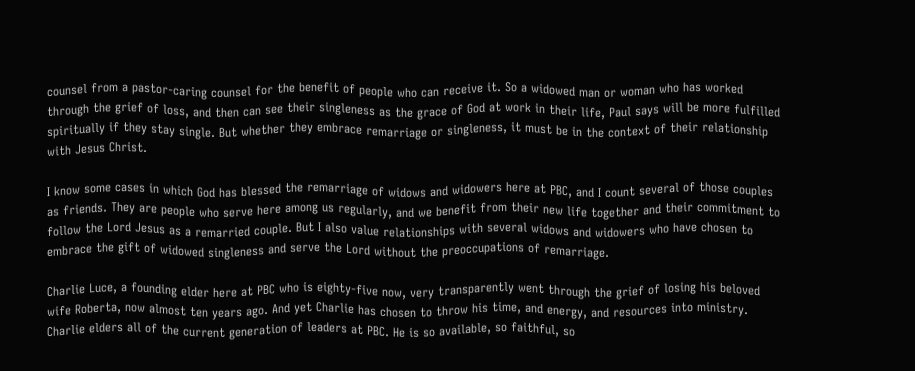counsel from a pastor-caring counsel for the benefit of people who can receive it. So a widowed man or woman who has worked through the grief of loss, and then can see their singleness as the grace of God at work in their life, Paul says will be more fulfilled spiritually if they stay single. But whether they embrace remarriage or singleness, it must be in the context of their relationship with Jesus Christ.

I know some cases in which God has blessed the remarriage of widows and widowers here at PBC, and I count several of those couples as friends. They are people who serve here among us regularly, and we benefit from their new life together and their commitment to follow the Lord Jesus as a remarried couple. But I also value relationships with several widows and widowers who have chosen to embrace the gift of widowed singleness and serve the Lord without the preoccupations of remarriage.

Charlie Luce, a founding elder here at PBC who is eighty-five now, very transparently went through the grief of losing his beloved wife Roberta, now almost ten years ago. And yet Charlie has chosen to throw his time, and energy, and resources into ministry. Charlie elders all of the current generation of leaders at PBC. He is so available, so faithful, so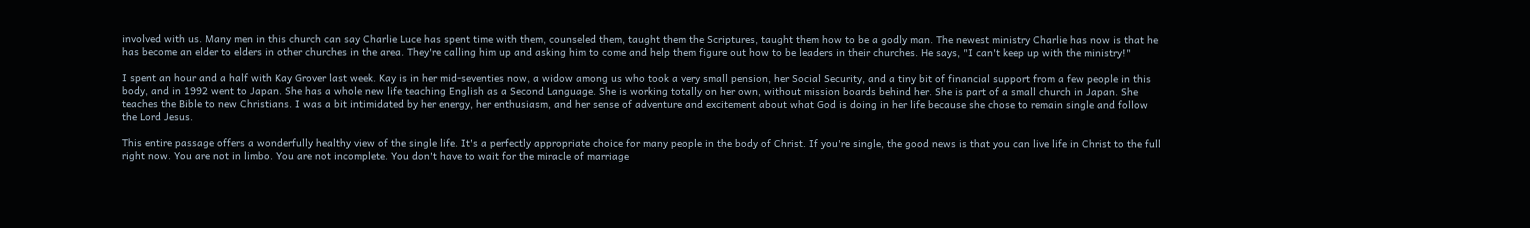involved with us. Many men in this church can say Charlie Luce has spent time with them, counseled them, taught them the Scriptures, taught them how to be a godly man. The newest ministry Charlie has now is that he has become an elder to elders in other churches in the area. They're calling him up and asking him to come and help them figure out how to be leaders in their churches. He says, "I can't keep up with the ministry!"

I spent an hour and a half with Kay Grover last week. Kay is in her mid-seventies now, a widow among us who took a very small pension, her Social Security, and a tiny bit of financial support from a few people in this body, and in 1992 went to Japan. She has a whole new life teaching English as a Second Language. She is working totally on her own, without mission boards behind her. She is part of a small church in Japan. She teaches the Bible to new Christians. I was a bit intimidated by her energy, her enthusiasm, and her sense of adventure and excitement about what God is doing in her life because she chose to remain single and follow the Lord Jesus.

This entire passage offers a wonderfully healthy view of the single life. It's a perfectly appropriate choice for many people in the body of Christ. If you're single, the good news is that you can live life in Christ to the full right now. You are not in limbo. You are not incomplete. You don't have to wait for the miracle of marriage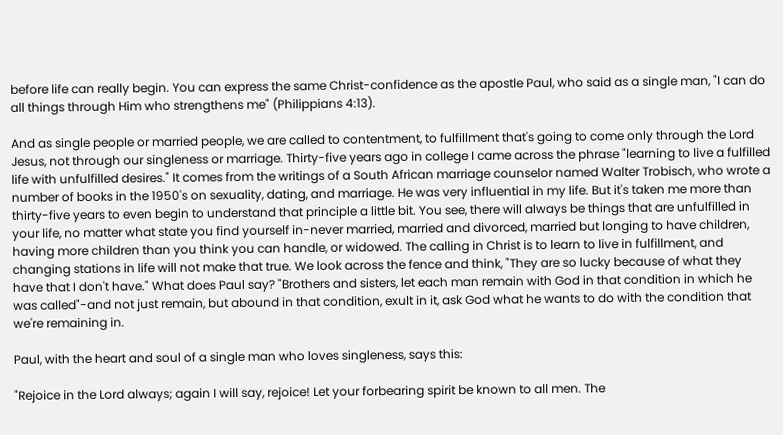before life can really begin. You can express the same Christ-confidence as the apostle Paul, who said as a single man, "I can do all things through Him who strengthens me" (Philippians 4:13).

And as single people or married people, we are called to contentment, to fulfillment that's going to come only through the Lord Jesus, not through our singleness or marriage. Thirty-five years ago in college I came across the phrase "learning to live a fulfilled life with unfulfilled desires." It comes from the writings of a South African marriage counselor named Walter Trobisch, who wrote a number of books in the 1950's on sexuality, dating, and marriage. He was very influential in my life. But it's taken me more than thirty-five years to even begin to understand that principle a little bit. You see, there will always be things that are unfulfilled in your life, no matter what state you find yourself in-never married, married and divorced, married but longing to have children, having more children than you think you can handle, or widowed. The calling in Christ is to learn to live in fulfillment, and changing stations in life will not make that true. We look across the fence and think, "They are so lucky because of what they have that I don't have." What does Paul say? "Brothers and sisters, let each man remain with God in that condition in which he was called"-and not just remain, but abound in that condition, exult in it, ask God what he wants to do with the condition that we're remaining in.

Paul, with the heart and soul of a single man who loves singleness, says this:

"Rejoice in the Lord always; again I will say, rejoice! Let your forbearing spirit be known to all men. The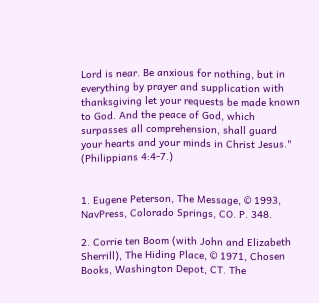Lord is near. Be anxious for nothing, but in everything by prayer and supplication with thanksgiving let your requests be made known to God. And the peace of God, which surpasses all comprehension, shall guard your hearts and your minds in Christ Jesus." (Philippians 4:4-7.)


1. Eugene Peterson, The Message, © 1993, NavPress, Colorado Springs, CO. P. 348.

2. Corrie ten Boom (with John and Elizabeth Sherrill), The Hiding Place, © 1971, Chosen Books, Washington Depot, CT. The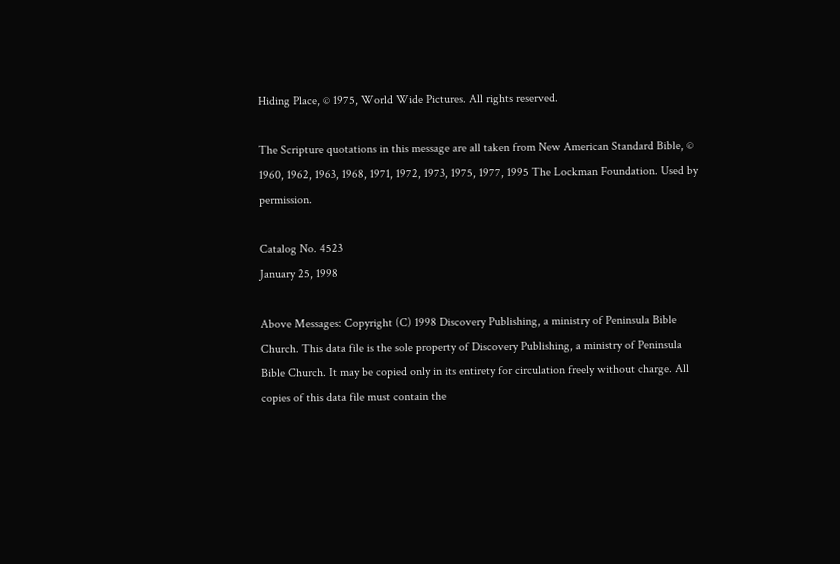Hiding Place, © 1975, World Wide Pictures. All rights reserved.

The Scripture quotations in this message are all taken from New American Standard Bible, © 1960, 1962, 1963, 1968, 1971, 1972, 1973, 1975, 1977, 1995 The Lockman Foundation. Used by permission.

Catalog No. 4523
January 25, 1998

Above Messages: Copyright (C) 1998 Discovery Publishing, a ministry of Peninsula Bible Church. This data file is the sole property of Discovery Publishing, a ministry of Peninsula Bible Church. It may be copied only in its entirety for circulation freely without charge. All copies of this data file must contain the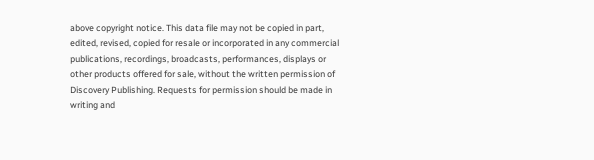above copyright notice. This data file may not be copied in part, edited, revised, copied for resale or incorporated in any commercial publications, recordings, broadcasts, performances, displays or other products offered for sale, without the written permission of Discovery Publishing. Requests for permission should be made in writing and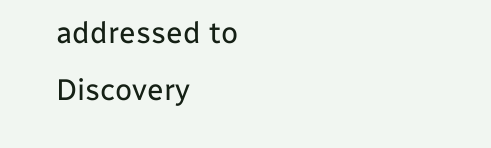addressed to Discovery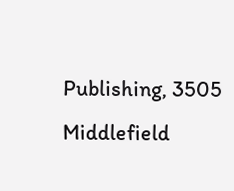Publishing, 3505 Middlefield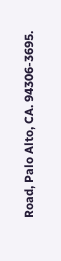Road, Palo Alto, CA. 94306-3695.